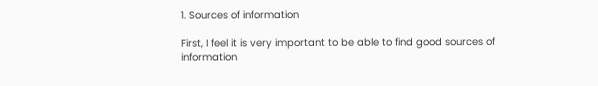1. Sources of information

First, I feel it is very important to be able to find good sources of information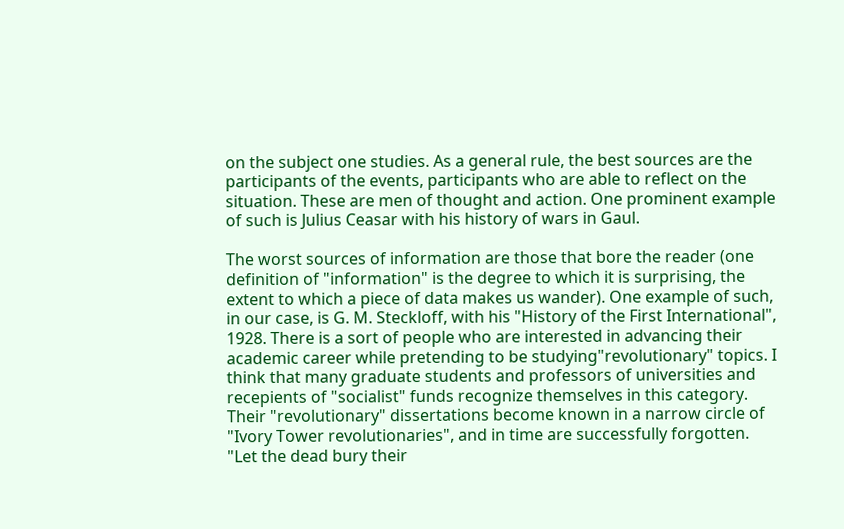on the subject one studies. As a general rule, the best sources are the participants of the events, participants who are able to reflect on the situation. These are men of thought and action. One prominent example of such is Julius Ceasar with his history of wars in Gaul.

The worst sources of information are those that bore the reader (one definition of "information" is the degree to which it is surprising, the extent to which a piece of data makes us wander). One example of such, in our case, is G. M. Steckloff, with his "History of the First International", 1928. There is a sort of people who are interested in advancing their academic career while pretending to be studying"revolutionary" topics. I think that many graduate students and professors of universities and recepients of "socialist" funds recognize themselves in this category. Their "revolutionary" dissertations become known in a narrow circle of "Ivory Tower revolutionaries", and in time are successfully forgotten. "Let the dead bury their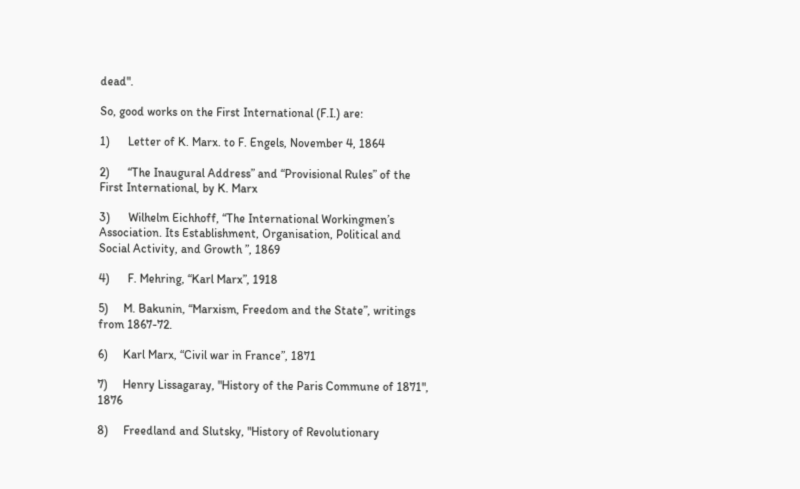dead".

So, good works on the First International (F.I.) are:

1)      Letter of K. Marx. to F. Engels, November 4, 1864

2)      “The Inaugural Address” and “Provisional Rules” of the First International, by K. Marx

3)      Wilhelm Eichhoff, “The International Workingmen’s Association. Its Establishment, Organisation, Political and Social Activity, and Growth ”, 1869

4)      F. Mehring, “Karl Marx”, 1918

5)     M. Bakunin, “Marxism, Freedom and the State”, writings from 1867-72.

6)     Karl Marx, “Civil war in France”, 1871

7)     Henry Lissagaray, "History of the Paris Commune of 1871", 1876

8)     Freedland and Slutsky, "History of Revolutionary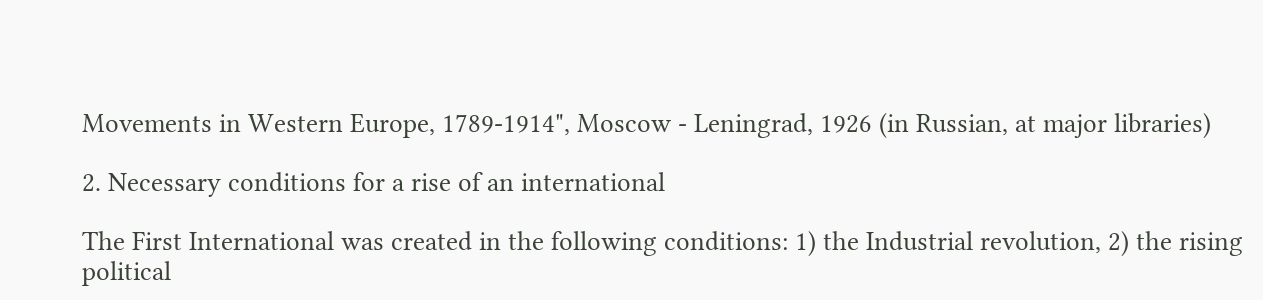Movements in Western Europe, 1789-1914", Moscow - Leningrad, 1926 (in Russian, at major libraries)

2. Necessary conditions for a rise of an international

The First International was created in the following conditions: 1) the Industrial revolution, 2) the rising political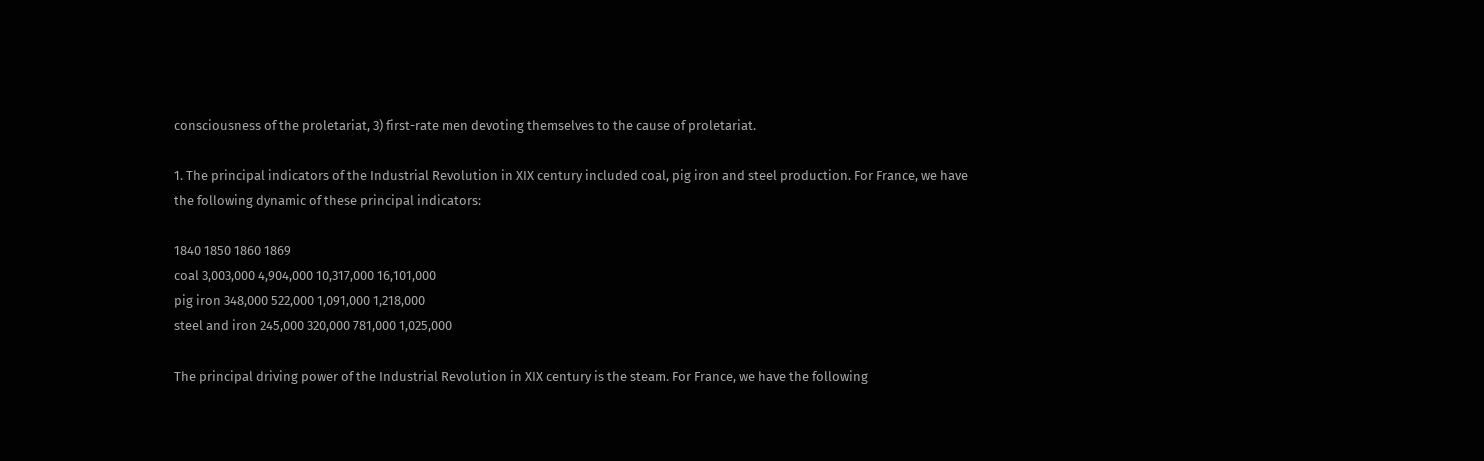consciousness of the proletariat, 3) first-rate men devoting themselves to the cause of proletariat.

1. The principal indicators of the Industrial Revolution in XIX century included coal, pig iron and steel production. For France, we have the following dynamic of these principal indicators:

1840 1850 1860 1869
coal 3,003,000 4,904,000 10,317,000 16,101,000
pig iron 348,000 522,000 1,091,000 1,218,000
steel and iron 245,000 320,000 781,000 1,025,000

The principal driving power of the Industrial Revolution in XIX century is the steam. For France, we have the following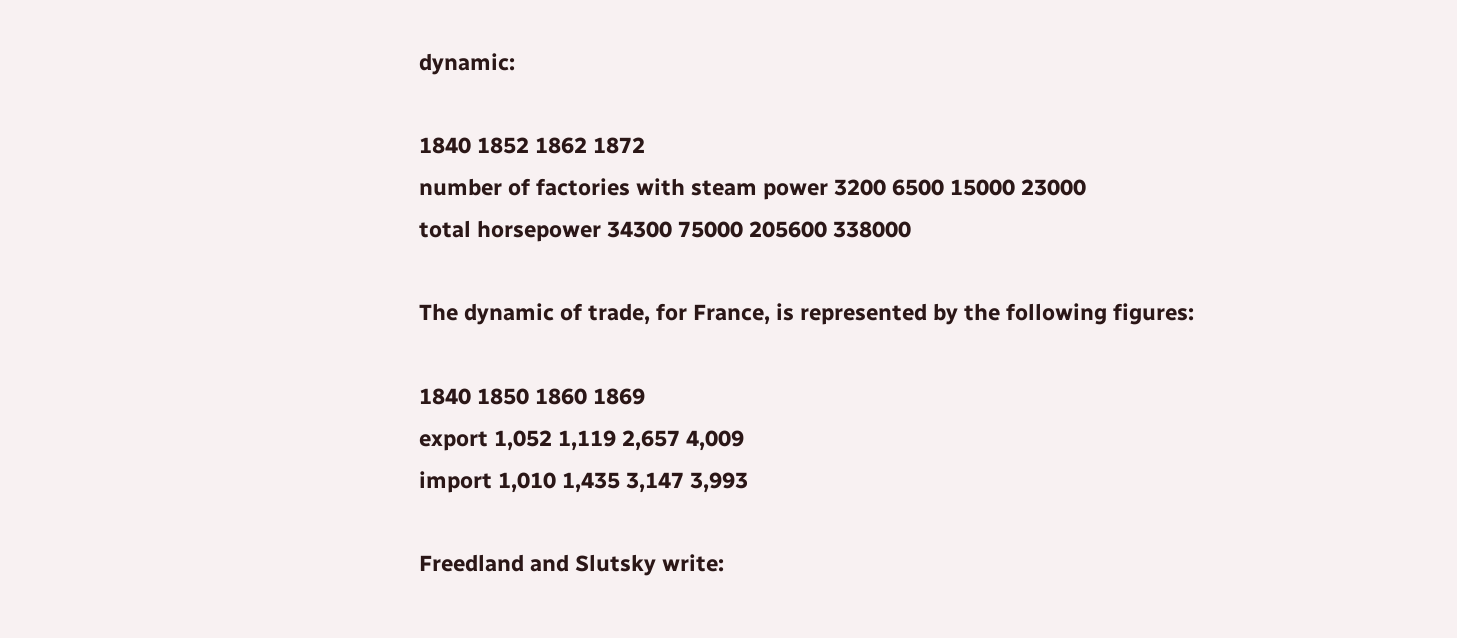dynamic:

1840 1852 1862 1872
number of factories with steam power 3200 6500 15000 23000
total horsepower 34300 75000 205600 338000

The dynamic of trade, for France, is represented by the following figures:

1840 1850 1860 1869
export 1,052 1,119 2,657 4,009
import 1,010 1,435 3,147 3,993

Freedland and Slutsky write: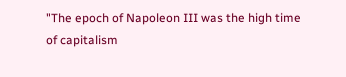"The epoch of Napoleon III was the high time of capitalism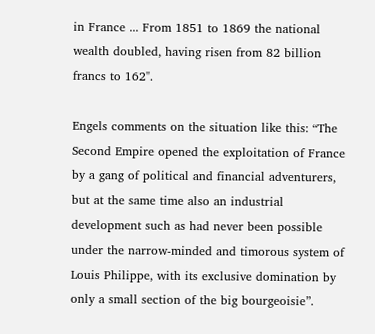in France ... From 1851 to 1869 the national wealth doubled, having risen from 82 billion francs to 162".

Engels comments on the situation like this: “The Second Empire opened the exploitation of France by a gang of political and financial adventurers, but at the same time also an industrial development such as had never been possible under the narrow-minded and timorous system of Louis Philippe, with its exclusive domination by only a small section of the big bourgeoisie”.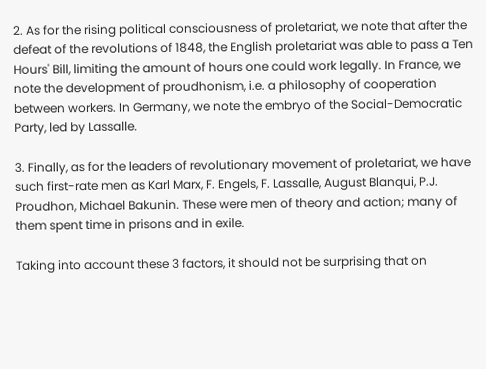2. As for the rising political consciousness of proletariat, we note that after the defeat of the revolutions of 1848, the English proletariat was able to pass a Ten Hours' Bill, limiting the amount of hours one could work legally. In France, we note the development of proudhonism, i.e. a philosophy of cooperation between workers. In Germany, we note the embryo of the Social-Democratic Party, led by Lassalle.

3. Finally, as for the leaders of revolutionary movement of proletariat, we have such first-rate men as Karl Marx, F. Engels, F. Lassalle, August Blanqui, P.J. Proudhon, Michael Bakunin. These were men of theory and action; many of them spent time in prisons and in exile.

Taking into account these 3 factors, it should not be surprising that on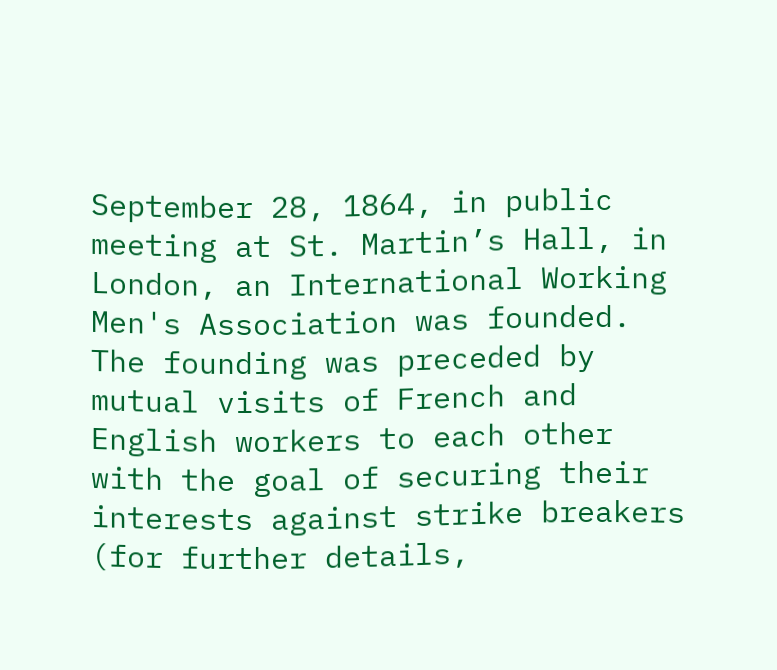September 28, 1864, in public meeting at St. Martin’s Hall, in London, an International Working Men's Association was founded. The founding was preceded by mutual visits of French and English workers to each other with the goal of securing their interests against strike breakers (for further details,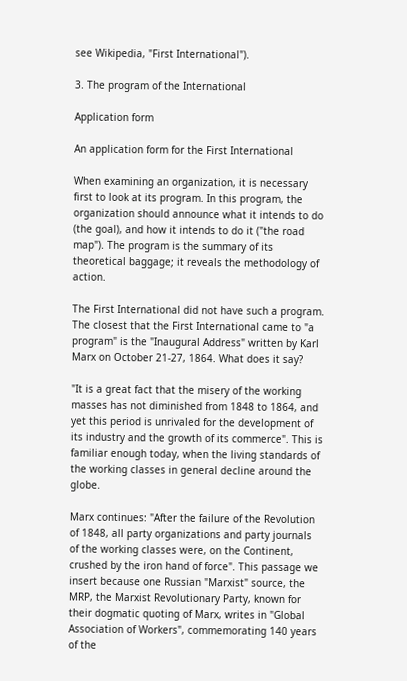see Wikipedia, "First International").

3. The program of the International

Application form

An application form for the First International

When examining an organization, it is necessary first to look at its program. In this program, the organization should announce what it intends to do (the goal), and how it intends to do it ("the road map"). The program is the summary of its theoretical baggage; it reveals the methodology of action.

The First International did not have such a program. The closest that the First International came to "a program" is the "Inaugural Address" written by Karl Marx on October 21-27, 1864. What does it say?

"It is a great fact that the misery of the working masses has not diminished from 1848 to 1864, and yet this period is unrivaled for the development of its industry and the growth of its commerce". This is familiar enough today, when the living standards of the working classes in general decline around the globe.

Marx continues: "After the failure of the Revolution of 1848, all party organizations and party journals of the working classes were, on the Continent, crushed by the iron hand of force". This passage we insert because one Russian "Marxist" source, the MRP, the Marxist Revolutionary Party, known for their dogmatic quoting of Marx, writes in "Global Association of Workers", commemorating 140 years of the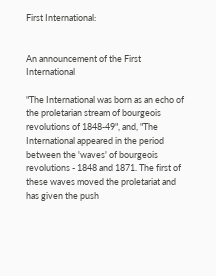First International:


An announcement of the First International

"The International was born as an echo of the proletarian stream of bourgeois revolutions of 1848-49", and, "The International appeared in the period between the 'waves' of bourgeois revolutions - 1848 and 1871. The first of these waves moved the proletariat and has given the push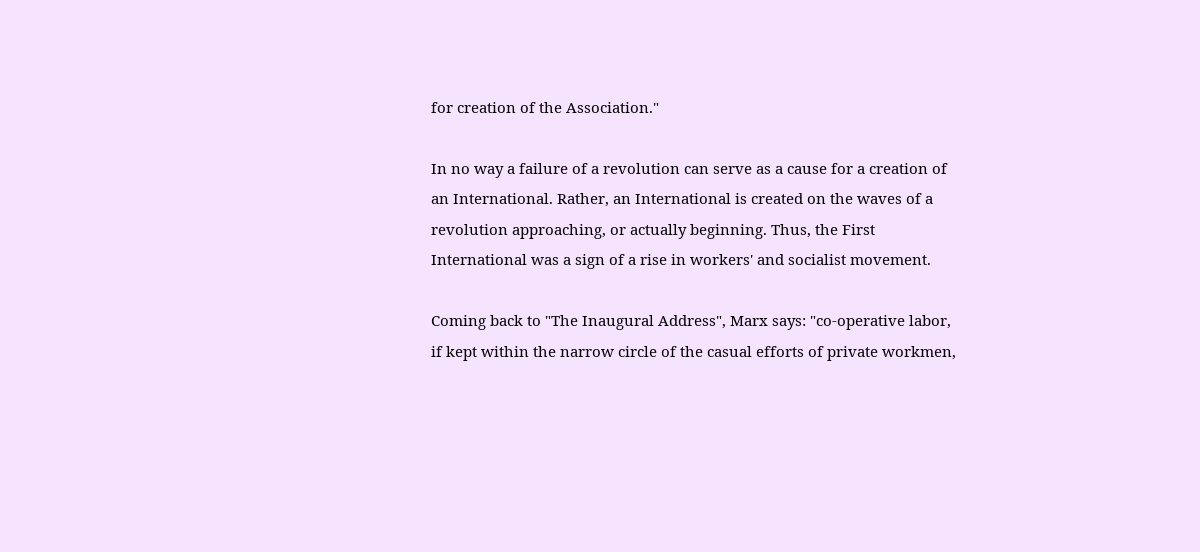for creation of the Association."

In no way a failure of a revolution can serve as a cause for a creation of an International. Rather, an International is created on the waves of a revolution approaching, or actually beginning. Thus, the First International was a sign of a rise in workers' and socialist movement.

Coming back to "The Inaugural Address", Marx says: "co-operative labor, if kept within the narrow circle of the casual efforts of private workmen,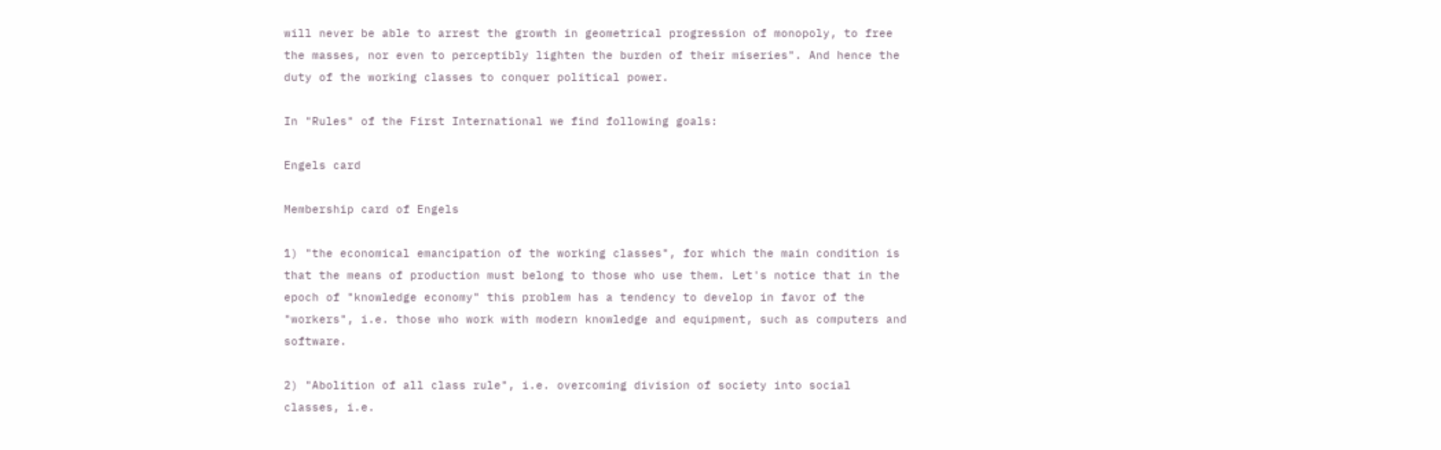will never be able to arrest the growth in geometrical progression of monopoly, to free the masses, nor even to perceptibly lighten the burden of their miseries". And hence the duty of the working classes to conquer political power.

In "Rules" of the First International we find following goals:

Engels card

Membership card of Engels

1) "the economical emancipation of the working classes", for which the main condition is that the means of production must belong to those who use them. Let's notice that in the epoch of "knowledge economy" this problem has a tendency to develop in favor of the "workers", i.e. those who work with modern knowledge and equipment, such as computers and software.

2) "Abolition of all class rule", i.e. overcoming division of society into social classes, i.e.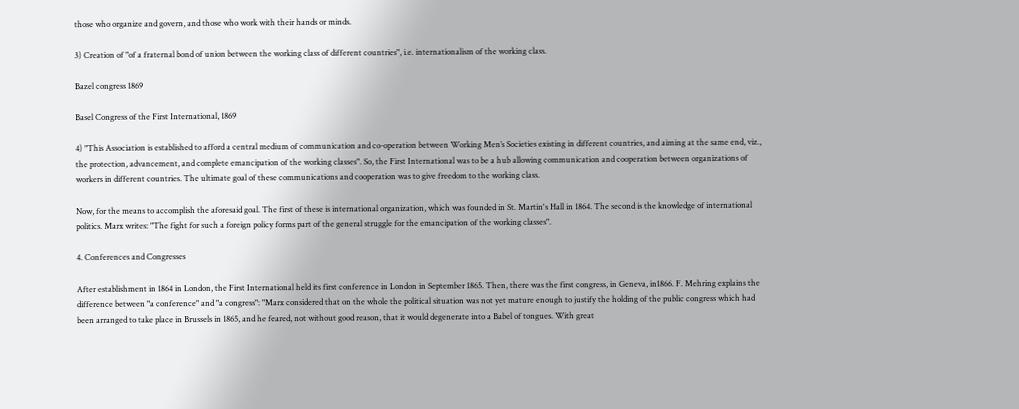those who organize and govern, and those who work with their hands or minds.

3) Creation of "of a fraternal bond of union between the working class of different countries", i.e. internationalism of the working class.

Bazel congress 1869

Basel Congress of the First International, 1869

4) "This Association is established to afford a central medium of communication and co-operation between Working Men’s Societies existing in different countries, and aiming at the same end, viz., the protection, advancement, and complete emancipation of the working classes". So, the First International was to be a hub allowing communication and cooperation between organizations of workers in different countries. The ultimate goal of these communications and cooperation was to give freedom to the working class.

Now, for the means to accomplish the aforesaid goal. The first of these is international organization, which was founded in St. Martin's Hall in 1864. The second is the knowledge of international politics. Marx writes: "The fight for such a foreign policy forms part of the general struggle for the emancipation of the working classes".

4. Conferences and Congresses

After establishment in 1864 in London, the First International held its first conference in London in September 1865. Then, there was the first congress, in Geneva, in1866. F. Mehring explains the difference between "a conference" and "a congress": "Marx considered that on the whole the political situation was not yet mature enough to justify the holding of the public congress which had been arranged to take place in Brussels in 1865, and he feared, not without good reason, that it would degenerate into a Babel of tongues. With great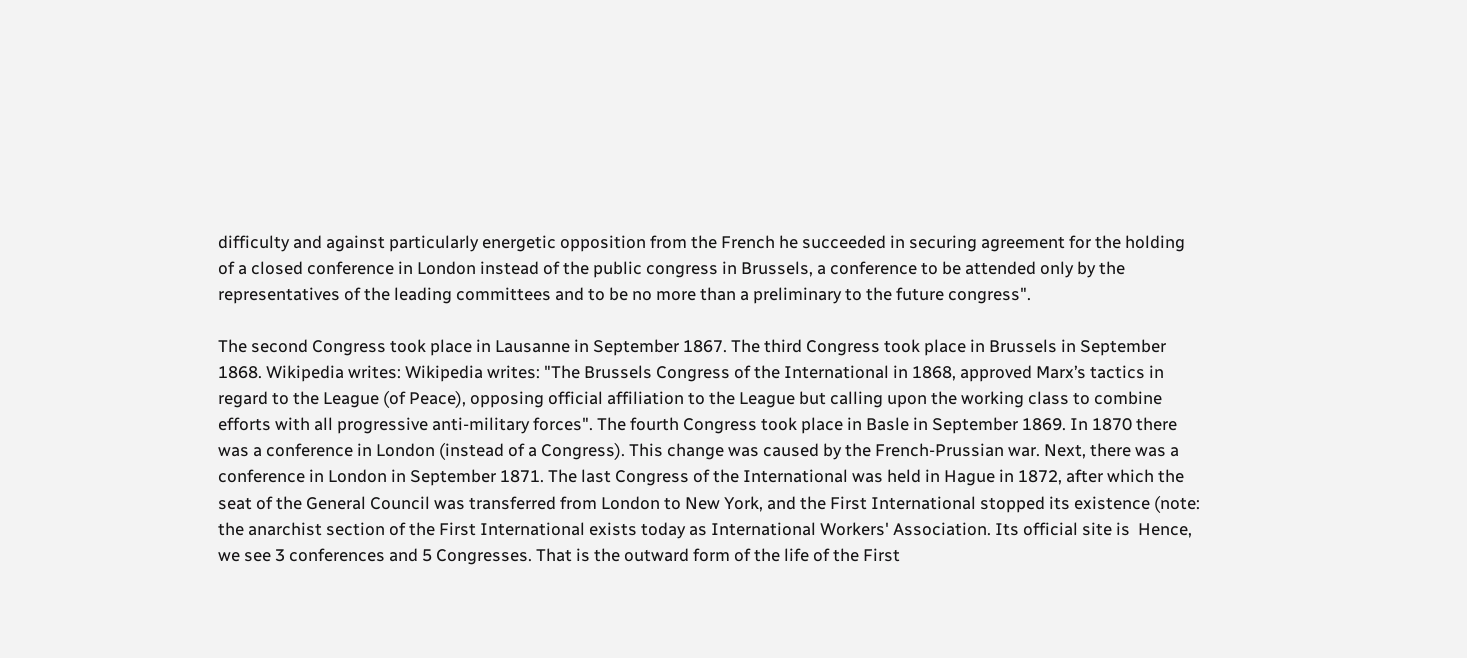difficulty and against particularly energetic opposition from the French he succeeded in securing agreement for the holding of a closed conference in London instead of the public congress in Brussels, a conference to be attended only by the representatives of the leading committees and to be no more than a preliminary to the future congress".

The second Congress took place in Lausanne in September 1867. The third Congress took place in Brussels in September 1868. Wikipedia writes: Wikipedia writes: "The Brussels Congress of the International in 1868, approved Marx’s tactics in regard to the League (of Peace), opposing official affiliation to the League but calling upon the working class to combine efforts with all progressive anti-military forces". The fourth Congress took place in Basle in September 1869. In 1870 there was a conference in London (instead of a Congress). This change was caused by the French-Prussian war. Next, there was a conference in London in September 1871. The last Congress of the International was held in Hague in 1872, after which the seat of the General Council was transferred from London to New York, and the First International stopped its existence (note: the anarchist section of the First International exists today as International Workers' Association. Its official site is  Hence, we see 3 conferences and 5 Congresses. That is the outward form of the life of the First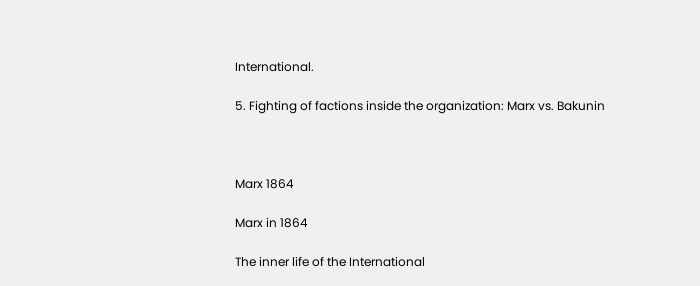International.

5. Fighting of factions inside the organization: Marx vs. Bakunin



Marx 1864

Marx in 1864

The inner life of the International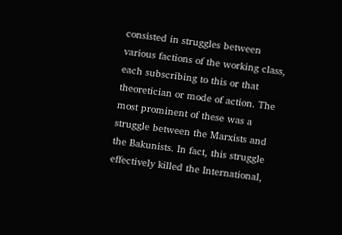consisted in struggles between various factions of the working class, each subscribing to this or that theoretician or mode of action. The most prominent of these was a struggle between the Marxists and the Bakunists. In fact, this struggle effectively killed the International,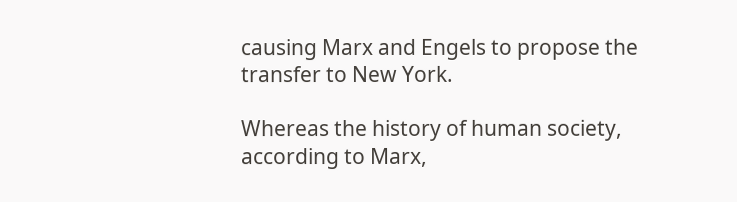causing Marx and Engels to propose the transfer to New York.

Whereas the history of human society, according to Marx,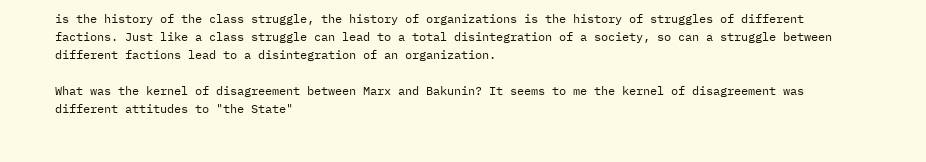is the history of the class struggle, the history of organizations is the history of struggles of different factions. Just like a class struggle can lead to a total disintegration of a society, so can a struggle between different factions lead to a disintegration of an organization.

What was the kernel of disagreement between Marx and Bakunin? It seems to me the kernel of disagreement was different attitudes to "the State"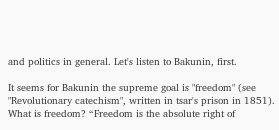and politics in general. Let's listen to Bakunin, first.

It seems for Bakunin the supreme goal is "freedom" (see "Revolutionary catechism", written in tsar's prison in 1851). What is freedom? “Freedom is the absolute right of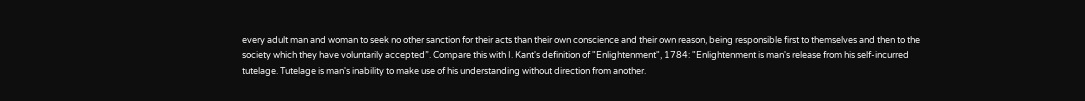every adult man and woman to seek no other sanction for their acts than their own conscience and their own reason, being responsible first to themselves and then to the society which they have voluntarily accepted”. Compare this with I. Kant's definition of "Enlightenment", 1784: "Enlightenment is man's release from his self-incurred tutelage. Tutelage is man's inability to make use of his understanding without direction from another.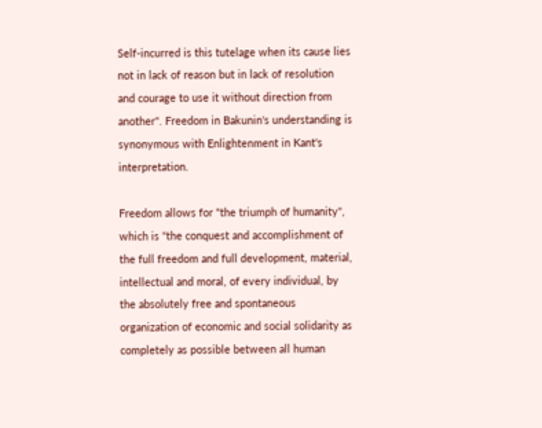Self-incurred is this tutelage when its cause lies not in lack of reason but in lack of resolution and courage to use it without direction from another". Freedom in Bakunin's understanding is synonymous with Enlightenment in Kant's interpretation.

Freedom allows for “the triumph of humanity", which is "the conquest and accomplishment of the full freedom and full development, material, intellectual and moral, of every individual, by the absolutely free and spontaneous organization of economic and social solidarity as completely as possible between all human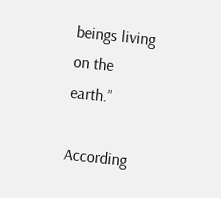beings living on the earth.”

According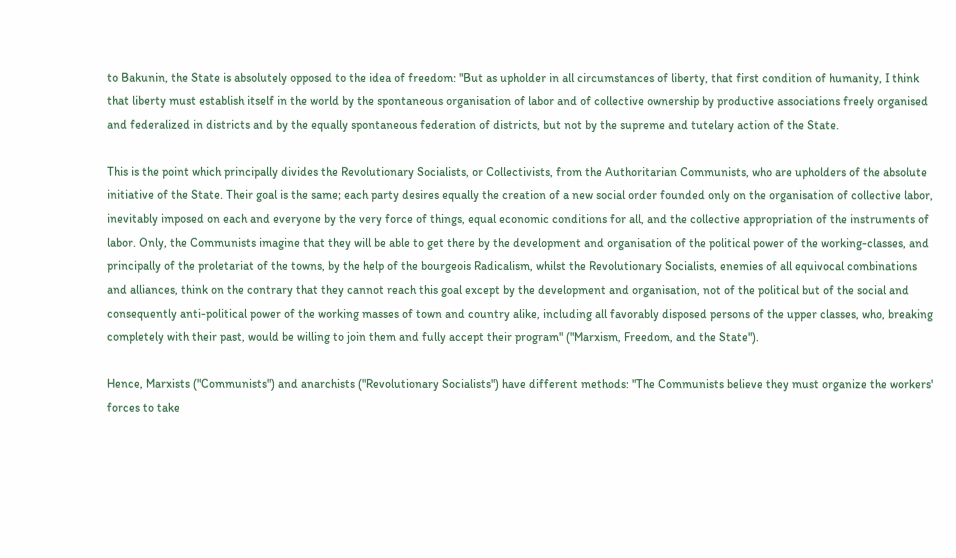to Bakunin, the State is absolutely opposed to the idea of freedom: "But as upholder in all circumstances of liberty, that first condition of humanity, I think that liberty must establish itself in the world by the spontaneous organisation of labor and of collective ownership by productive associations freely organised and federalized in districts and by the equally spontaneous federation of districts, but not by the supreme and tutelary action of the State.

This is the point which principally divides the Revolutionary Socialists, or Collectivists, from the Authoritarian Communists, who are upholders of the absolute initiative of the State. Their goal is the same; each party desires equally the creation of a new social order founded only on the organisation of collective labor, inevitably imposed on each and everyone by the very force of things, equal economic conditions for all, and the collective appropriation of the instruments of labor. Only, the Communists imagine that they will be able to get there by the development and organisation of the political power of the working-classes, and principally of the proletariat of the towns, by the help of the bourgeois Radicalism, whilst the Revolutionary Socialists, enemies of all equivocal combinations and alliances, think on the contrary that they cannot reach this goal except by the development and organisation, not of the political but of the social and consequently anti-political power of the working masses of town and country alike, including all favorably disposed persons of the upper classes, who, breaking completely with their past, would be willing to join them and fully accept their program" ("Marxism, Freedom, and the State").

Hence, Marxists ("Communists") and anarchists ("Revolutionary Socialists") have different methods: "The Communists believe they must organize the workers' forces to take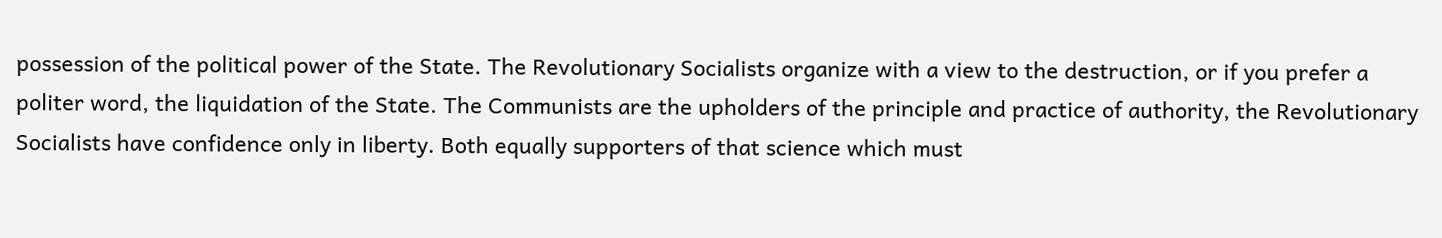possession of the political power of the State. The Revolutionary Socialists organize with a view to the destruction, or if you prefer a politer word, the liquidation of the State. The Communists are the upholders of the principle and practice of authority, the Revolutionary Socialists have confidence only in liberty. Both equally supporters of that science which must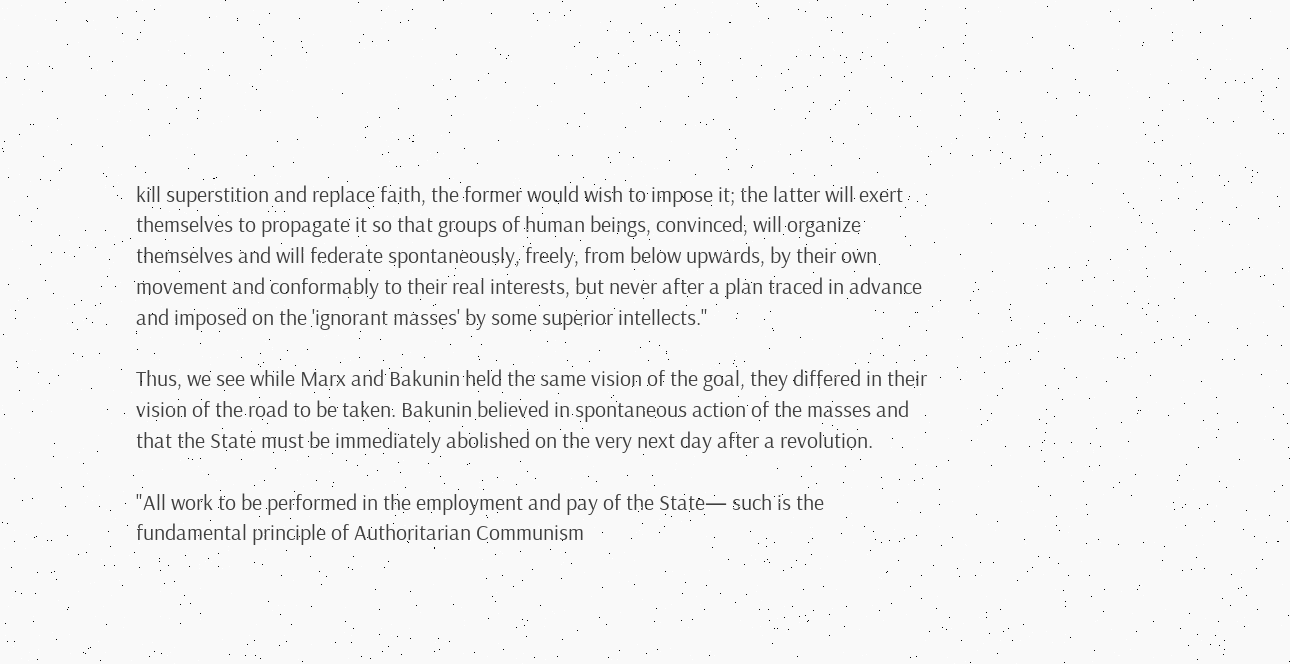kill superstition and replace faith, the former would wish to impose it; the latter will exert themselves to propagate it so that groups of human beings, convinced, will organize themselves and will federate spontaneously, freely, from below upwards, by their own movement and conformably to their real interests, but never after a plan traced in advance and imposed on the 'ignorant masses' by some superior intellects."

Thus, we see while Marx and Bakunin held the same vision of the goal, they differed in their vision of the road to be taken. Bakunin believed in spontaneous action of the masses and that the State must be immediately abolished on the very next day after a revolution.

"All work to be performed in the employment and pay of the State— such is the fundamental principle of Authoritarian Communism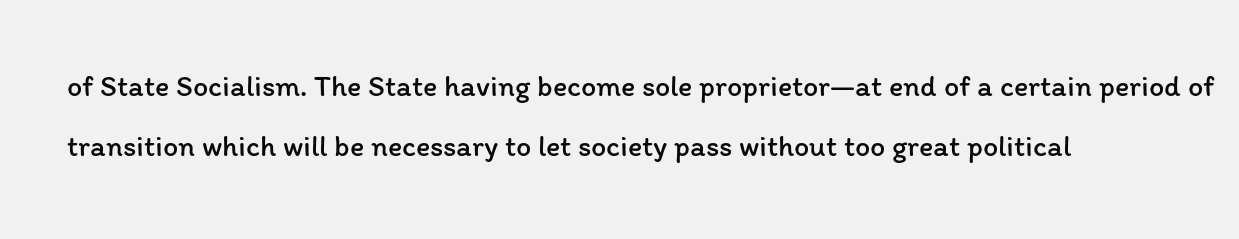of State Socialism. The State having become sole proprietor—at end of a certain period of transition which will be necessary to let society pass without too great political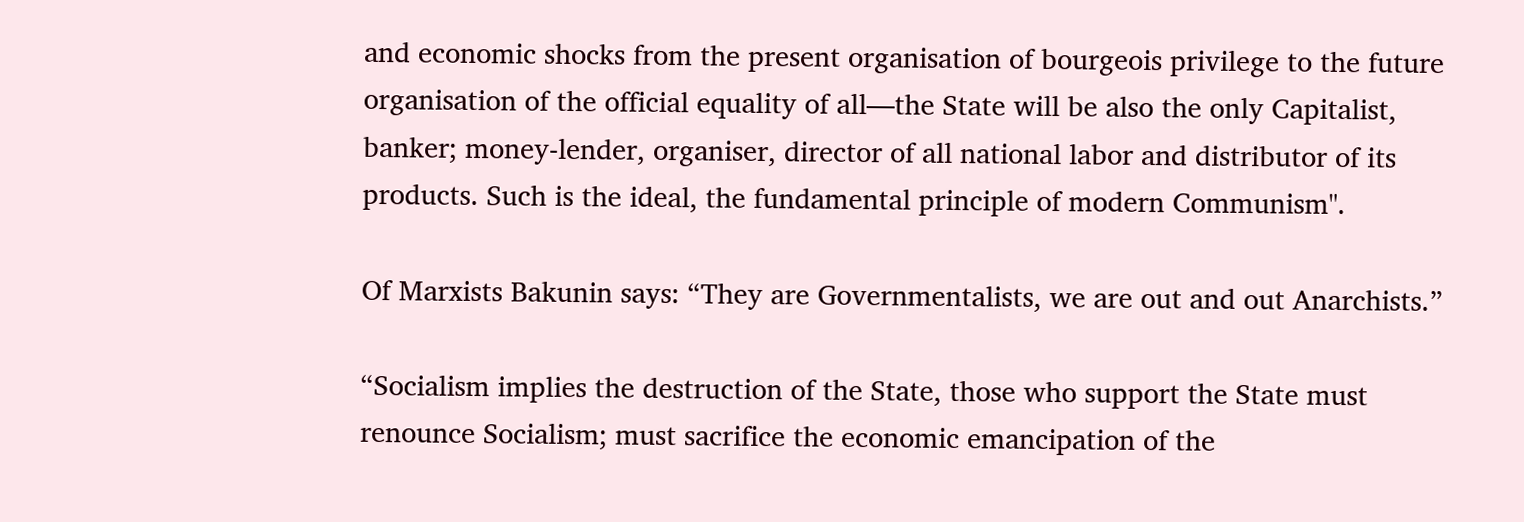and economic shocks from the present organisation of bourgeois privilege to the future organisation of the official equality of all—the State will be also the only Capitalist, banker; money-lender, organiser, director of all national labor and distributor of its products. Such is the ideal, the fundamental principle of modern Communism".

Of Marxists Bakunin says: “They are Governmentalists, we are out and out Anarchists.”

“Socialism implies the destruction of the State, those who support the State must renounce Socialism; must sacrifice the economic emancipation of the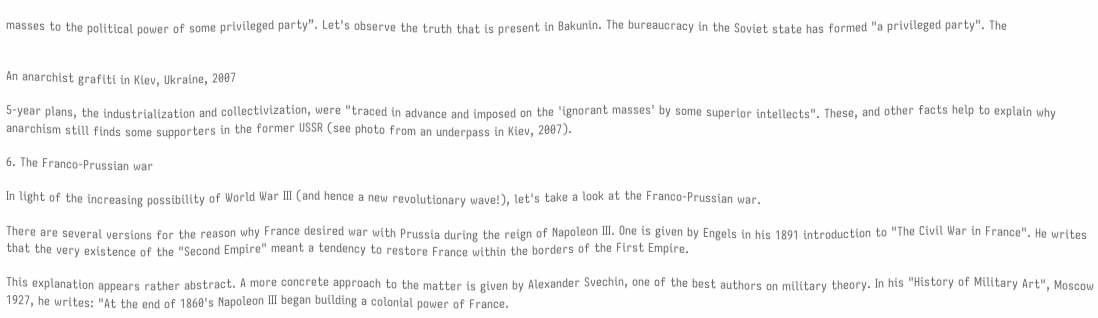masses to the political power of some privileged party”. Let's observe the truth that is present in Bakunin. The bureaucracy in the Soviet state has formed "a privileged party". The


An anarchist grafiti in Kiev, Ukraine, 2007

5-year plans, the industrialization and collectivization, were "traced in advance and imposed on the 'ignorant masses' by some superior intellects". These, and other facts help to explain why anarchism still finds some supporters in the former USSR (see photo from an underpass in Kiev, 2007).

6. The Franco-Prussian war

In light of the increasing possibility of World War III (and hence a new revolutionary wave!), let's take a look at the Franco-Prussian war.

There are several versions for the reason why France desired war with Prussia during the reign of Napoleon III. One is given by Engels in his 1891 introduction to "The Civil War in France". He writes that the very existence of the "Second Empire" meant a tendency to restore France within the borders of the First Empire.

This explanation appears rather abstract. A more concrete approach to the matter is given by Alexander Svechin, one of the best authors on military theory. In his "History of Military Art", Moscow 1927, he writes: "At the end of 1860's Napoleon III began building a colonial power of France.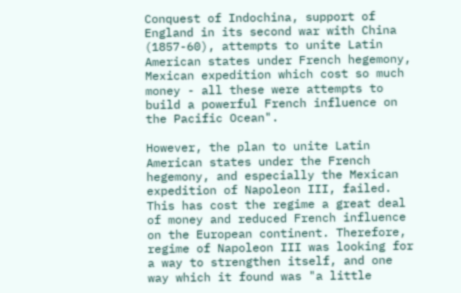Conquest of Indochina, support of England in its second war with China (1857-60), attempts to unite Latin American states under French hegemony, Mexican expedition which cost so much money - all these were attempts to build a powerful French influence on the Pacific Ocean".

However, the plan to unite Latin American states under the French hegemony, and especially the Mexican expedition of Napoleon III, failed. This has cost the regime a great deal of money and reduced French influence on the European continent. Therefore, regime of Napoleon III was looking for a way to strengthen itself, and one way which it found was "a little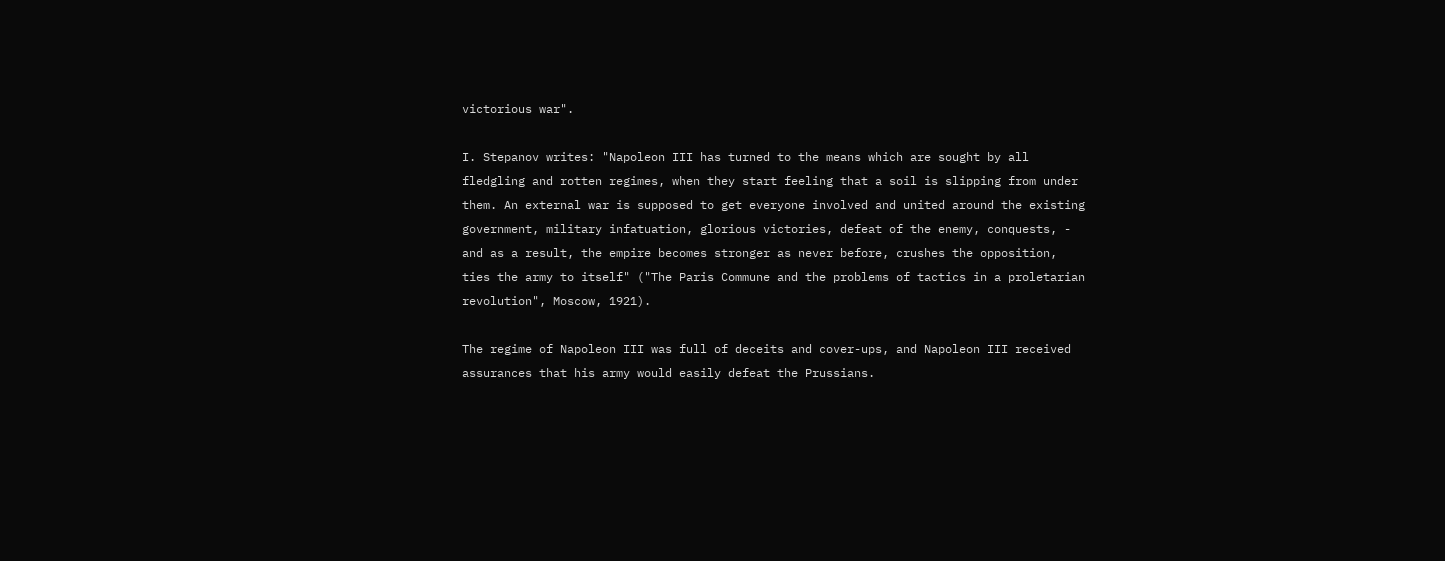victorious war".

I. Stepanov writes: "Napoleon III has turned to the means which are sought by all fledgling and rotten regimes, when they start feeling that a soil is slipping from under them. An external war is supposed to get everyone involved and united around the existing government, military infatuation, glorious victories, defeat of the enemy, conquests, - and as a result, the empire becomes stronger as never before, crushes the opposition, ties the army to itself" ("The Paris Commune and the problems of tactics in a proletarian revolution", Moscow, 1921).

The regime of Napoleon III was full of deceits and cover-ups, and Napoleon III received assurances that his army would easily defeat the Prussians.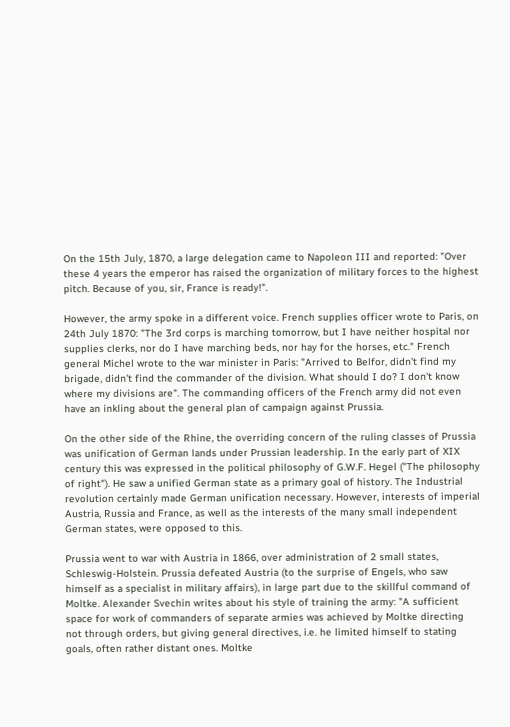On the 15th July, 1870, a large delegation came to Napoleon III and reported: "Over these 4 years the emperor has raised the organization of military forces to the highest pitch. Because of you, sir, France is ready!".

However, the army spoke in a different voice. French supplies officer wrote to Paris, on 24th July 1870: "The 3rd corps is marching tomorrow, but I have neither hospital nor supplies clerks, nor do I have marching beds, nor hay for the horses, etc." French general Michel wrote to the war minister in Paris: "Arrived to Belfor, didn't find my brigade, didn't find the commander of the division. What should I do? I don't know where my divisions are". The commanding officers of the French army did not even have an inkling about the general plan of campaign against Prussia.

On the other side of the Rhine, the overriding concern of the ruling classes of Prussia was unification of German lands under Prussian leadership. In the early part of XIX century this was expressed in the political philosophy of G.W.F. Hegel ("The philosophy of right"). He saw a unified German state as a primary goal of history. The Industrial revolution certainly made German unification necessary. However, interests of imperial Austria, Russia and France, as well as the interests of the many small independent German states, were opposed to this.

Prussia went to war with Austria in 1866, over administration of 2 small states, Schleswig-Holstein. Prussia defeated Austria (to the surprise of Engels, who saw himself as a specialist in military affairs), in large part due to the skillful command of Moltke. Alexander Svechin writes about his style of training the army: "A sufficient space for work of commanders of separate armies was achieved by Moltke directing not through orders, but giving general directives, i.e. he limited himself to stating goals, often rather distant ones. Moltke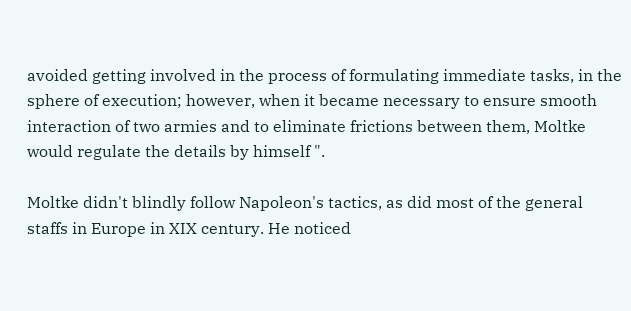avoided getting involved in the process of formulating immediate tasks, in the sphere of execution; however, when it became necessary to ensure smooth interaction of two armies and to eliminate frictions between them, Moltke would regulate the details by himself ".

Moltke didn't blindly follow Napoleon's tactics, as did most of the general staffs in Europe in XIX century. He noticed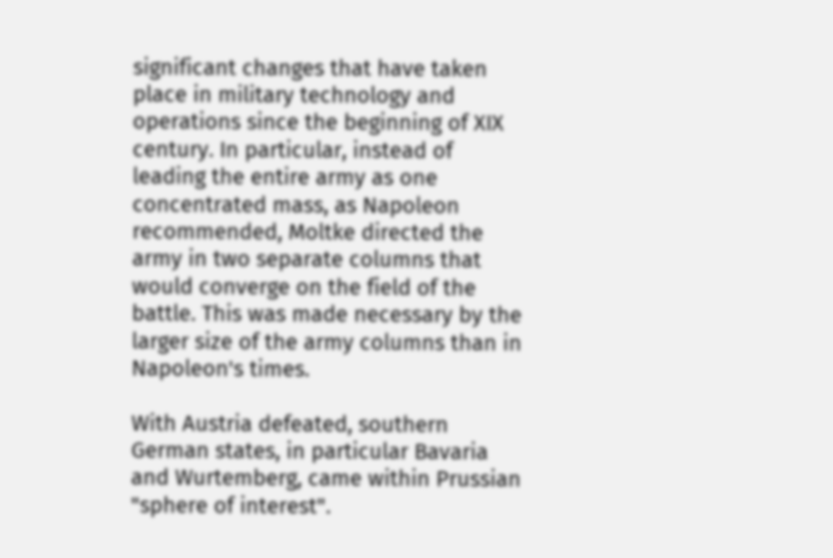significant changes that have taken place in military technology and operations since the beginning of XIX century. In particular, instead of leading the entire army as one concentrated mass, as Napoleon recommended, Moltke directed the army in two separate columns that would converge on the field of the battle. This was made necessary by the larger size of the army columns than in Napoleon's times.

With Austria defeated, southern German states, in particular Bavaria and Wurtemberg, came within Prussian "sphere of interest".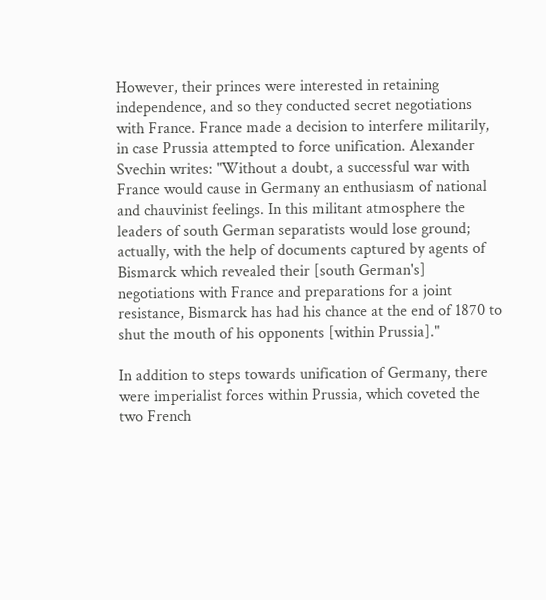However, their princes were interested in retaining independence, and so they conducted secret negotiations with France. France made a decision to interfere militarily, in case Prussia attempted to force unification. Alexander Svechin writes: "Without a doubt, a successful war with France would cause in Germany an enthusiasm of national and chauvinist feelings. In this militant atmosphere the leaders of south German separatists would lose ground; actually, with the help of documents captured by agents of Bismarck which revealed their [south German's] negotiations with France and preparations for a joint resistance, Bismarck has had his chance at the end of 1870 to shut the mouth of his opponents [within Prussia]."

In addition to steps towards unification of Germany, there were imperialist forces within Prussia, which coveted the two French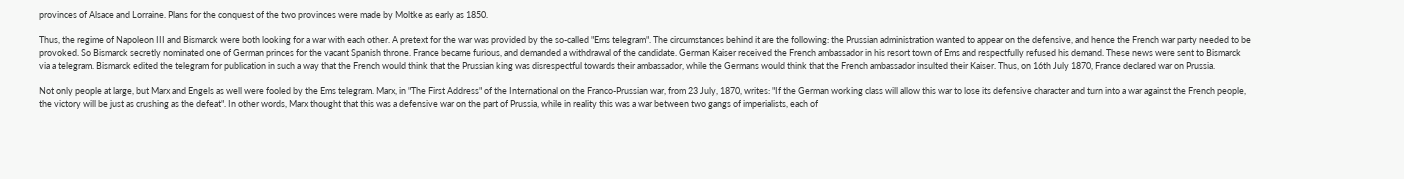provinces of Alsace and Lorraine. Plans for the conquest of the two provinces were made by Moltke as early as 1850.

Thus, the regime of Napoleon III and Bismarck were both looking for a war with each other. A pretext for the war was provided by the so-called "Ems telegram". The circumstances behind it are the following: the Prussian administration wanted to appear on the defensive, and hence the French war party needed to be provoked. So Bismarck secretly nominated one of German princes for the vacant Spanish throne. France became furious, and demanded a withdrawal of the candidate. German Kaiser received the French ambassador in his resort town of Ems and respectfully refused his demand. These news were sent to Bismarck via a telegram. Bismarck edited the telegram for publication in such a way that the French would think that the Prussian king was disrespectful towards their ambassador, while the Germans would think that the French ambassador insulted their Kaiser. Thus, on 16th July 1870, France declared war on Prussia.

Not only people at large, but Marx and Engels as well were fooled by the Ems telegram. Marx, in "The First Address" of the International on the Franco-Prussian war, from 23 July, 1870, writes: "If the German working class will allow this war to lose its defensive character and turn into a war against the French people, the victory will be just as crushing as the defeat". In other words, Marx thought that this was a defensive war on the part of Prussia, while in reality this was a war between two gangs of imperialists, each of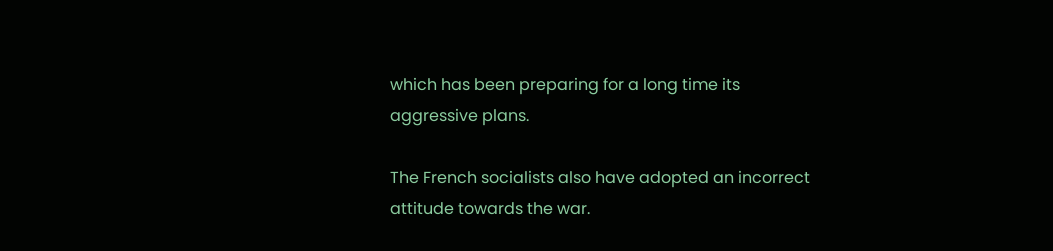which has been preparing for a long time its aggressive plans.

The French socialists also have adopted an incorrect attitude towards the war.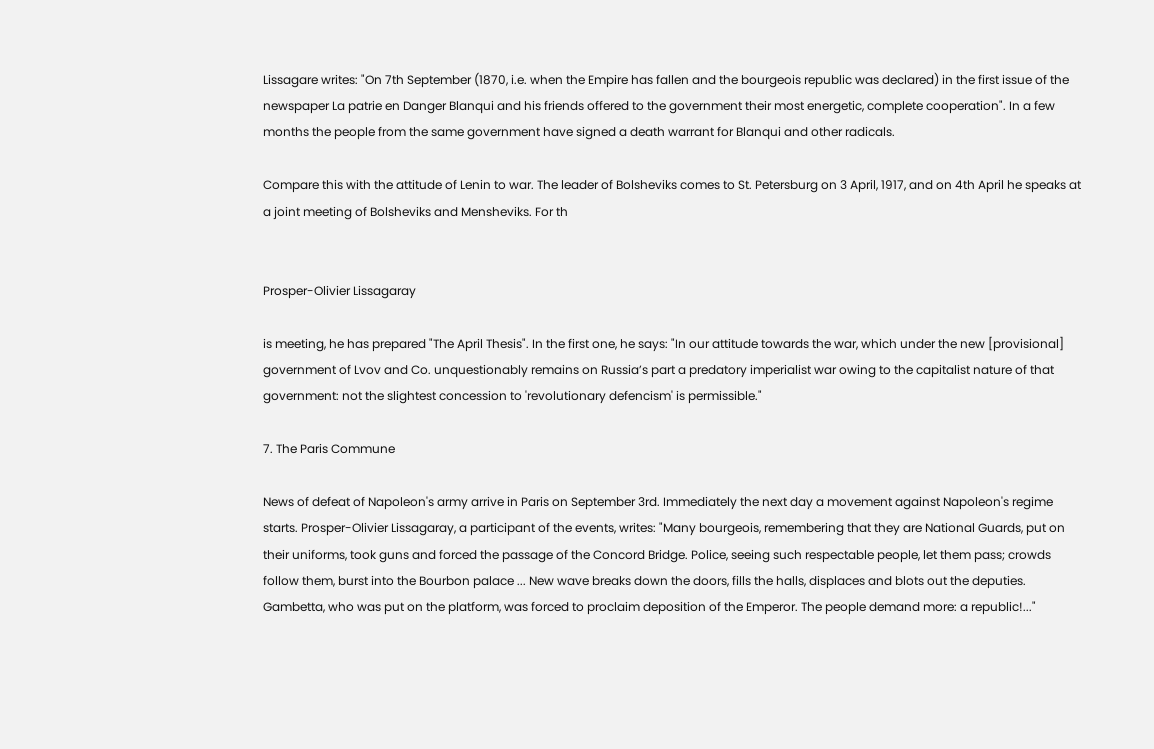Lissagare writes: "On 7th September (1870, i.e. when the Empire has fallen and the bourgeois republic was declared) in the first issue of the newspaper La patrie en Danger Blanqui and his friends offered to the government their most energetic, complete cooperation". In a few months the people from the same government have signed a death warrant for Blanqui and other radicals.

Compare this with the attitude of Lenin to war. The leader of Bolsheviks comes to St. Petersburg on 3 April, 1917, and on 4th April he speaks at a joint meeting of Bolsheviks and Mensheviks. For th


Prosper-Olivier Lissagaray

is meeting, he has prepared "The April Thesis". In the first one, he says: "In our attitude towards the war, which under the new [provisional] government of Lvov and Co. unquestionably remains on Russia’s part a predatory imperialist war owing to the capitalist nature of that government: not the slightest concession to 'revolutionary defencism' is permissible."

7. The Paris Commune

News of defeat of Napoleon's army arrive in Paris on September 3rd. Immediately the next day a movement against Napoleon's regime starts. Prosper-Olivier Lissagaray, a participant of the events, writes: "Many bourgeois, remembering that they are National Guards, put on their uniforms, took guns and forced the passage of the Concord Bridge. Police, seeing such respectable people, let them pass; crowds follow them, burst into the Bourbon palace ... New wave breaks down the doors, fills the halls, displaces and blots out the deputies. Gambetta, who was put on the platform, was forced to proclaim deposition of the Emperor. The people demand more: a republic!..."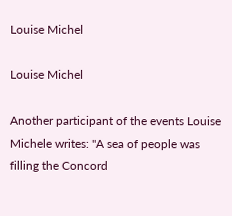Louise Michel

Louise Michel

Another participant of the events Louise Michele writes: "A sea of people was filling the Concord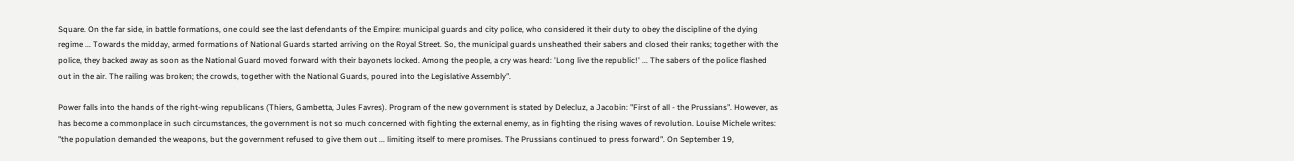Square. On the far side, in battle formations, one could see the last defendants of the Empire: municipal guards and city police, who considered it their duty to obey the discipline of the dying regime ... Towards the midday, armed formations of National Guards started arriving on the Royal Street. So, the municipal guards unsheathed their sabers and closed their ranks; together with the police, they backed away as soon as the National Guard moved forward with their bayonets locked. Among the people, a cry was heard: 'Long live the republic!' ... The sabers of the police flashed out in the air. The railing was broken; the crowds, together with the National Guards, poured into the Legislative Assembly".

Power falls into the hands of the right-wing republicans (Thiers, Gambetta, Jules Favres). Program of the new government is stated by Delecluz, a Jacobin: "First of all - the Prussians". However, as has become a commonplace in such circumstances, the government is not so much concerned with fighting the external enemy, as in fighting the rising waves of revolution. Louise Michele writes: "the population demanded the weapons, but the government refused to give them out ... limiting itself to mere promises. The Prussians continued to press forward". On September 19,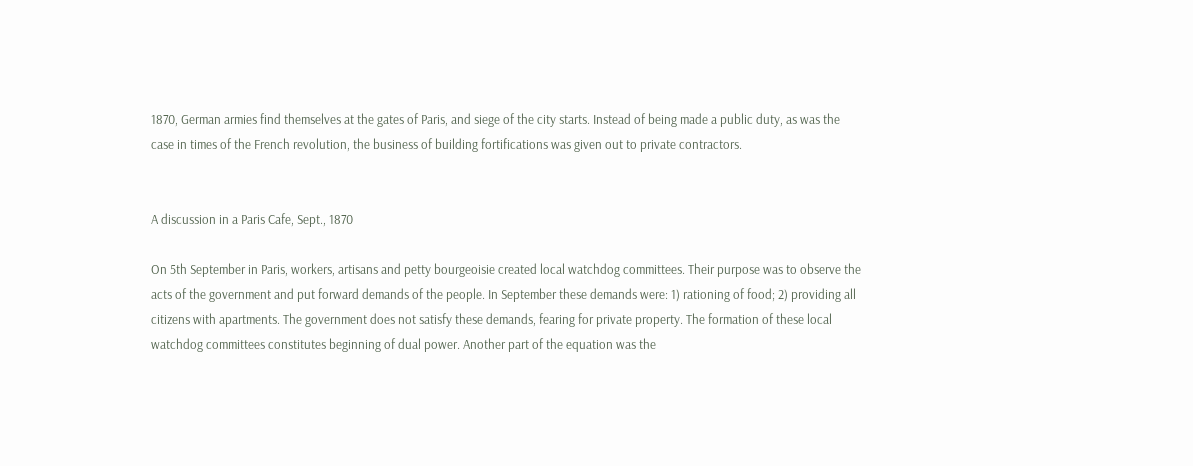1870, German armies find themselves at the gates of Paris, and siege of the city starts. Instead of being made a public duty, as was the case in times of the French revolution, the business of building fortifications was given out to private contractors.


A discussion in a Paris Cafe, Sept., 1870

On 5th September in Paris, workers, artisans and petty bourgeoisie created local watchdog committees. Their purpose was to observe the acts of the government and put forward demands of the people. In September these demands were: 1) rationing of food; 2) providing all citizens with apartments. The government does not satisfy these demands, fearing for private property. The formation of these local watchdog committees constitutes beginning of dual power. Another part of the equation was the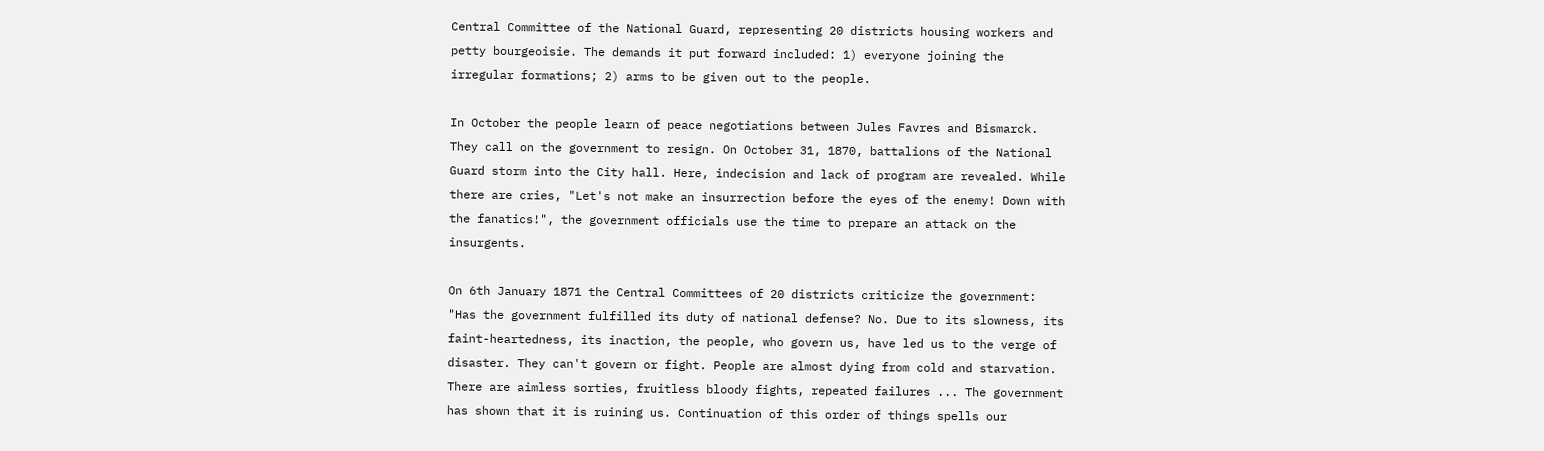Central Committee of the National Guard, representing 20 districts housing workers and petty bourgeoisie. The demands it put forward included: 1) everyone joining the irregular formations; 2) arms to be given out to the people.

In October the people learn of peace negotiations between Jules Favres and Bismarck. They call on the government to resign. On October 31, 1870, battalions of the National Guard storm into the City hall. Here, indecision and lack of program are revealed. While there are cries, "Let's not make an insurrection before the eyes of the enemy! Down with the fanatics!", the government officials use the time to prepare an attack on the insurgents.

On 6th January 1871 the Central Committees of 20 districts criticize the government: "Has the government fulfilled its duty of national defense? No. Due to its slowness, its faint-heartedness, its inaction, the people, who govern us, have led us to the verge of disaster. They can't govern or fight. People are almost dying from cold and starvation. There are aimless sorties, fruitless bloody fights, repeated failures ... The government has shown that it is ruining us. Continuation of this order of things spells our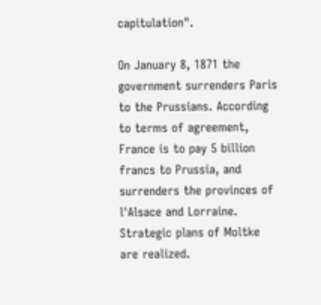capitulation".

On January 8, 1871 the government surrenders Paris to the Prussians. According to terms of agreement,  France is to pay 5 billion francs to Prussia, and surrenders the provinces of l'Alsace and Lorraine. Strategic plans of Moltke are realized.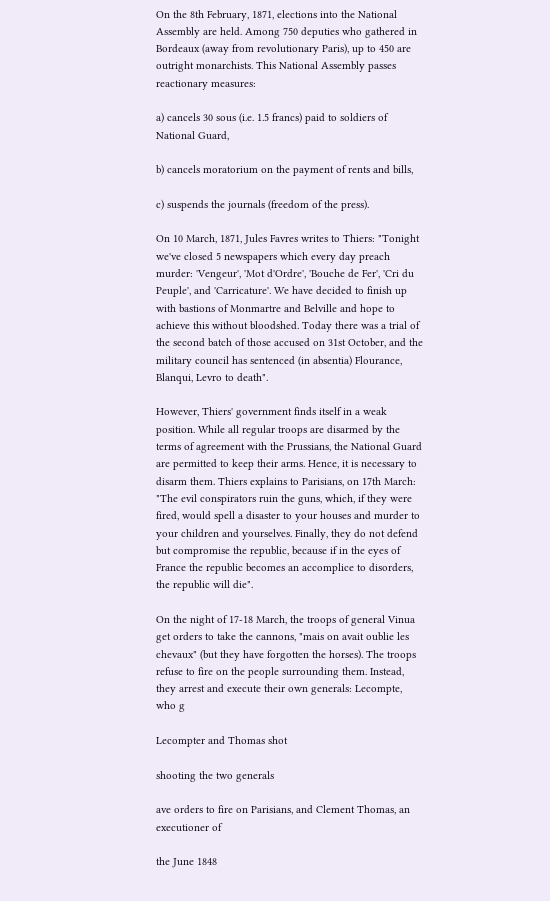On the 8th February, 1871, elections into the National Assembly are held. Among 750 deputies who gathered in Bordeaux (away from revolutionary Paris), up to 450 are outright monarchists. This National Assembly passes reactionary measures:

a) cancels 30 sous (i.e. 1.5 francs) paid to soldiers of National Guard,

b) cancels moratorium on the payment of rents and bills,

c) suspends the journals (freedom of the press).

On 10 March, 1871, Jules Favres writes to Thiers: "Tonight we've closed 5 newspapers which every day preach murder: 'Vengeur', 'Mot d'Ordre', 'Bouche de Fer', 'Cri du Peuple', and 'Carricature'. We have decided to finish up with bastions of Monmartre and Belville and hope to achieve this without bloodshed. Today there was a trial of the second batch of those accused on 31st October, and the military council has sentenced (in absentia) Flourance, Blanqui, Levro to death".

However, Thiers' government finds itself in a weak position. While all regular troops are disarmed by the terms of agreement with the Prussians, the National Guard are permitted to keep their arms. Hence, it is necessary to disarm them. Thiers explains to Parisians, on 17th March: "The evil conspirators ruin the guns, which, if they were fired, would spell a disaster to your houses and murder to your children and yourselves. Finally, they do not defend but compromise the republic, because if in the eyes of France the republic becomes an accomplice to disorders, the republic will die".

On the night of 17-18 March, the troops of general Vinua get orders to take the cannons, "mais on avait oublie les chevaux" (but they have forgotten the horses). The troops refuse to fire on the people surrounding them. Instead, they arrest and execute their own generals: Lecompte, who g

Lecompter and Thomas shot

shooting the two generals

ave orders to fire on Parisians, and Clement Thomas, an executioner of

the June 1848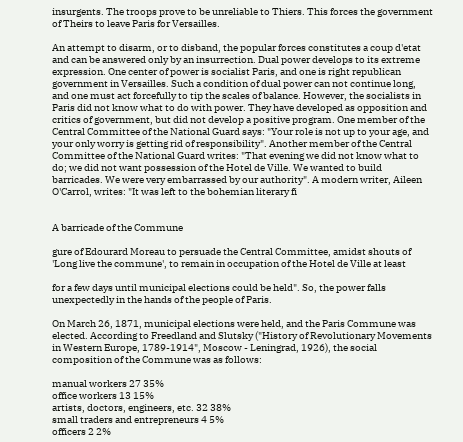insurgents. The troops prove to be unreliable to Thiers. This forces the government of Theirs to leave Paris for Versailles.

An attempt to disarm, or to disband, the popular forces constitutes a coup d'etat and can be answered only by an insurrection. Dual power develops to its extreme expression. One center of power is socialist Paris, and one is right republican government in Versailles. Such a condition of dual power can not continue long, and one must act forcefully to tip the scales of balance. However, the socialists in Paris did not know what to do with power. They have developed as opposition and critics of government, but did not develop a positive program. One member of the Central Committee of the National Guard says: "Your role is not up to your age, and your only worry is getting rid of responsibility". Another member of the Central Committee of the National Guard writes: "That evening we did not know what to do; we did not want possession of the Hotel de Ville. We wanted to build barricades. We were very embarrassed by our authority". A modern writer, Aileen O'Carrol, writes: "It was left to the bohemian literary fi


A barricade of the Commune

gure of Edourard Moreau to persuade the Central Committee, amidst shouts of 'Long live the commune', to remain in occupation of the Hotel de Ville at least

for a few days until municipal elections could be held". So, the power falls unexpectedly in the hands of the people of Paris.

On March 26, 1871, municipal elections were held, and the Paris Commune was elected. According to Freedland and Slutsky ("History of Revolutionary Movements in Western Europe, 1789-1914", Moscow - Leningrad, 1926), the social composition of the Commune was as follows:

manual workers 27 35%
office workers 13 15%
artists, doctors, engineers, etc. 32 38%
small traders and entrepreneurs 4 5%
officers 2 2%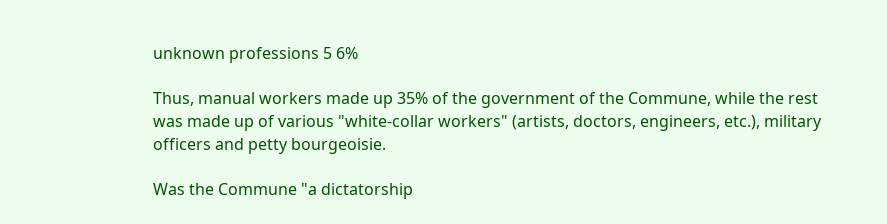unknown professions 5 6%

Thus, manual workers made up 35% of the government of the Commune, while the rest was made up of various "white-collar workers" (artists, doctors, engineers, etc.), military officers and petty bourgeoisie.

Was the Commune "a dictatorship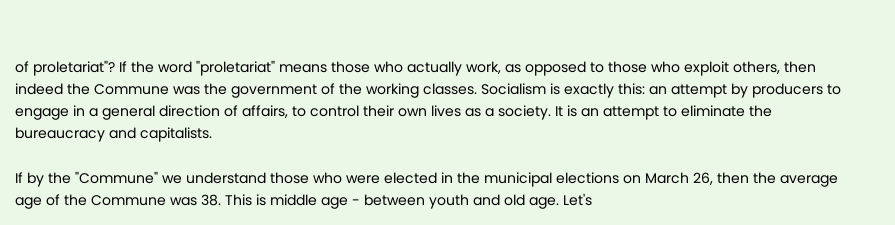of proletariat"? If the word "proletariat" means those who actually work, as opposed to those who exploit others, then indeed the Commune was the government of the working classes. Socialism is exactly this: an attempt by producers to engage in a general direction of affairs, to control their own lives as a society. It is an attempt to eliminate the bureaucracy and capitalists.

If by the "Commune" we understand those who were elected in the municipal elections on March 26, then the average age of the Commune was 38. This is middle age - between youth and old age. Let's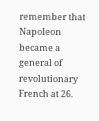remember that Napoleon became a general of revolutionary French at 26.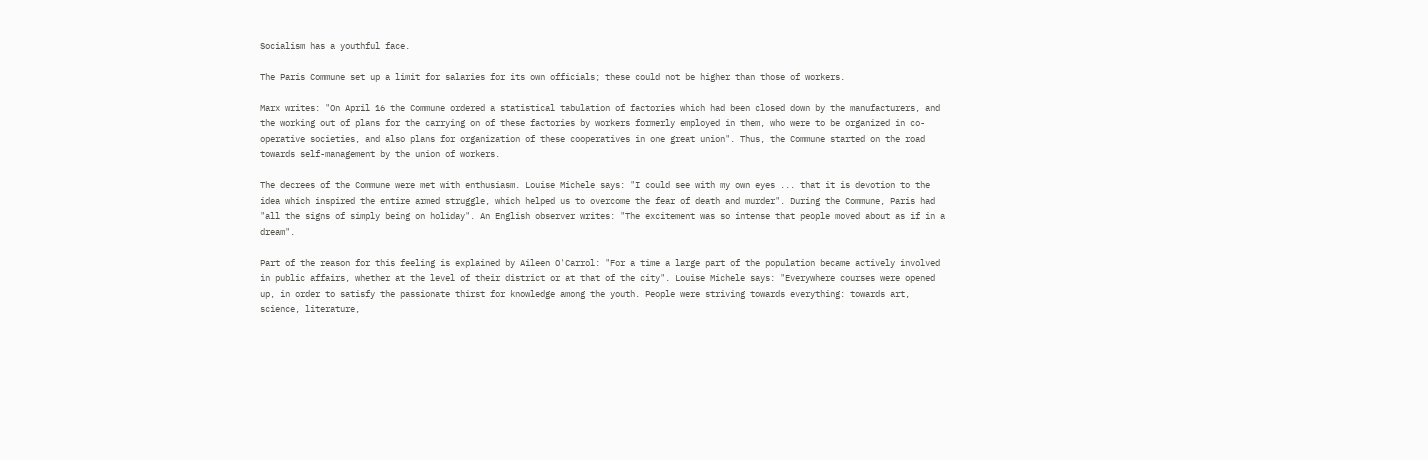Socialism has a youthful face.

The Paris Commune set up a limit for salaries for its own officials; these could not be higher than those of workers.

Marx writes: "On April 16 the Commune ordered a statistical tabulation of factories which had been closed down by the manufacturers, and the working out of plans for the carrying on of these factories by workers formerly employed in them, who were to be organized in co-operative societies, and also plans for organization of these cooperatives in one great union". Thus, the Commune started on the road towards self-management by the union of workers.

The decrees of the Commune were met with enthusiasm. Louise Michele says: "I could see with my own eyes ... that it is devotion to the idea which inspired the entire armed struggle, which helped us to overcome the fear of death and murder". During the Commune, Paris had "all the signs of simply being on holiday". An English observer writes: "The excitement was so intense that people moved about as if in a dream".

Part of the reason for this feeling is explained by Aileen O'Carrol: "For a time a large part of the population became actively involved in public affairs, whether at the level of their district or at that of the city". Louise Michele says: "Everywhere courses were opened up, in order to satisfy the passionate thirst for knowledge among the youth. People were striving towards everything: towards art, science, literature,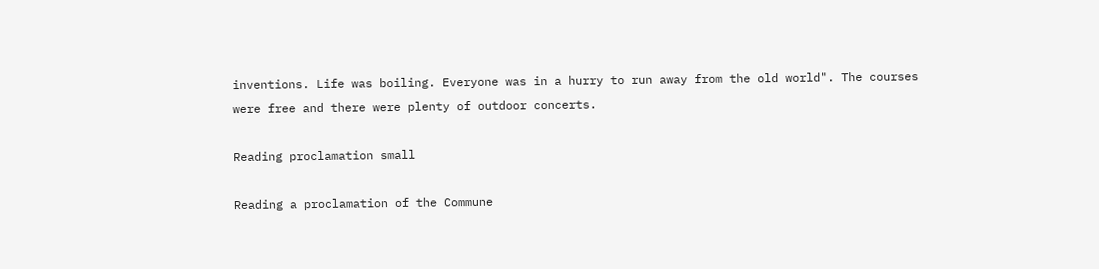inventions. Life was boiling. Everyone was in a hurry to run away from the old world". The courses were free and there were plenty of outdoor concerts.

Reading proclamation small

Reading a proclamation of the Commune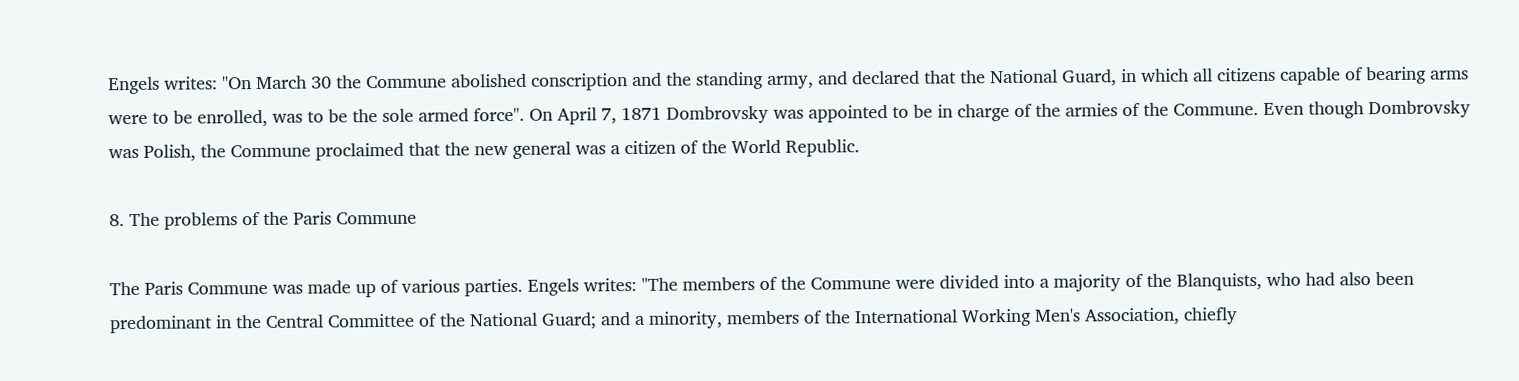Engels writes: "On March 30 the Commune abolished conscription and the standing army, and declared that the National Guard, in which all citizens capable of bearing arms were to be enrolled, was to be the sole armed force". On April 7, 1871 Dombrovsky was appointed to be in charge of the armies of the Commune. Even though Dombrovsky was Polish, the Commune proclaimed that the new general was a citizen of the World Republic.

8. The problems of the Paris Commune

The Paris Commune was made up of various parties. Engels writes: "The members of the Commune were divided into a majority of the Blanquists, who had also been predominant in the Central Committee of the National Guard; and a minority, members of the International Working Men's Association, chiefly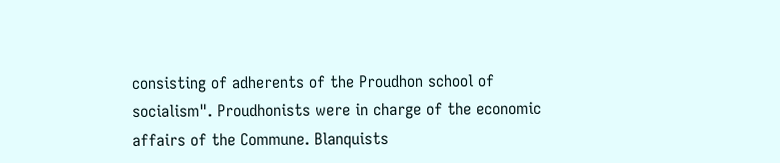consisting of adherents of the Proudhon school of socialism". Proudhonists were in charge of the economic affairs of the Commune. Blanquists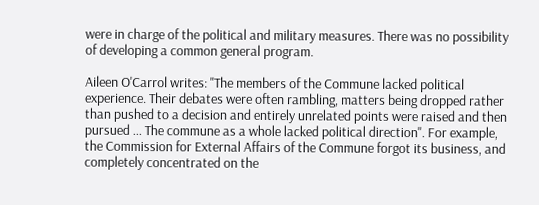were in charge of the political and military measures. There was no possibility of developing a common general program.

Aileen O'Carrol writes: "The members of the Commune lacked political experience. Their debates were often rambling, matters being dropped rather than pushed to a decision and entirely unrelated points were raised and then pursued ... The commune as a whole lacked political direction". For example, the Commission for External Affairs of the Commune forgot its business, and completely concentrated on the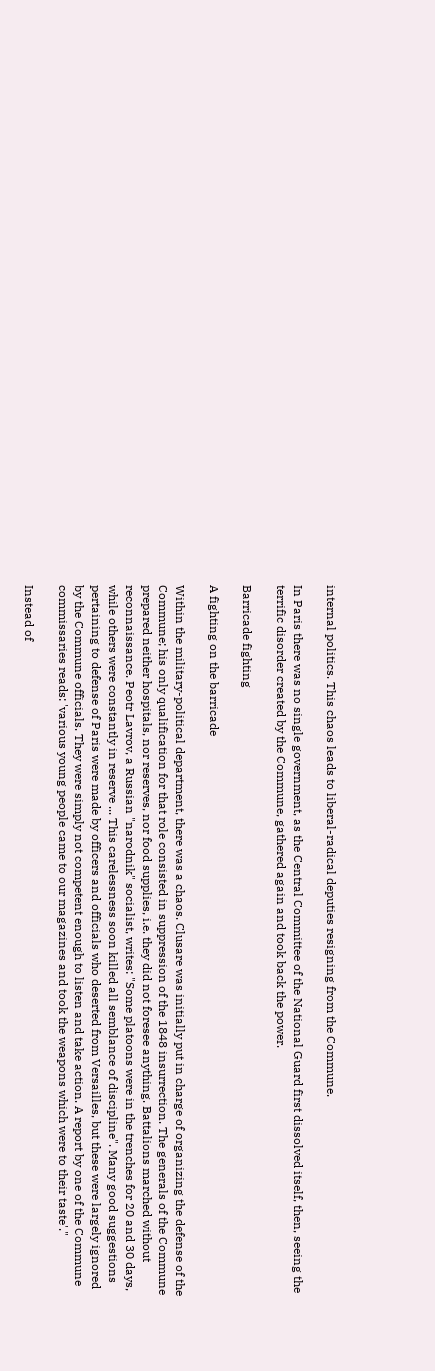internal politics. This chaos leads to liberal-radical deputies resigning from the Commune.

In Paris there was no single government, as the Central Committee of the National Guard first dissolved itself, then, seeing the terrific disorder created by the Commune, gathered again and took back the power.

Barricade fighting

A fighting on the barricade

Within the military-political department, there was a chaos. Clusare was initially put in charge of organizing the defense of the Commune; his only qualification for that role consisted in suppression of the 1848 insurrection. The generals of the Commune prepared neither hospitals, nor reserves, nor food supplies, i.e. they did not foresee anything. Battalions marched without reconnaissance. Peotr Lavrov, a Russian "narodnik" socialist, writes: "Some platoons were in the trenches for 20 and 30 days, while others were constantly in reserve ... This carelessness soon killed all semblance of discipline". Many good suggestions pertaining to defense of Paris were made by officers and officials who deserted from Versailles, but these were largely ignored by the Commune officials. They were simply not competent enough to listen and take action. A report by one of the Commune commissaries reads: 'various young people came to our magazines and took the weapons which were to their taste'."

Instead of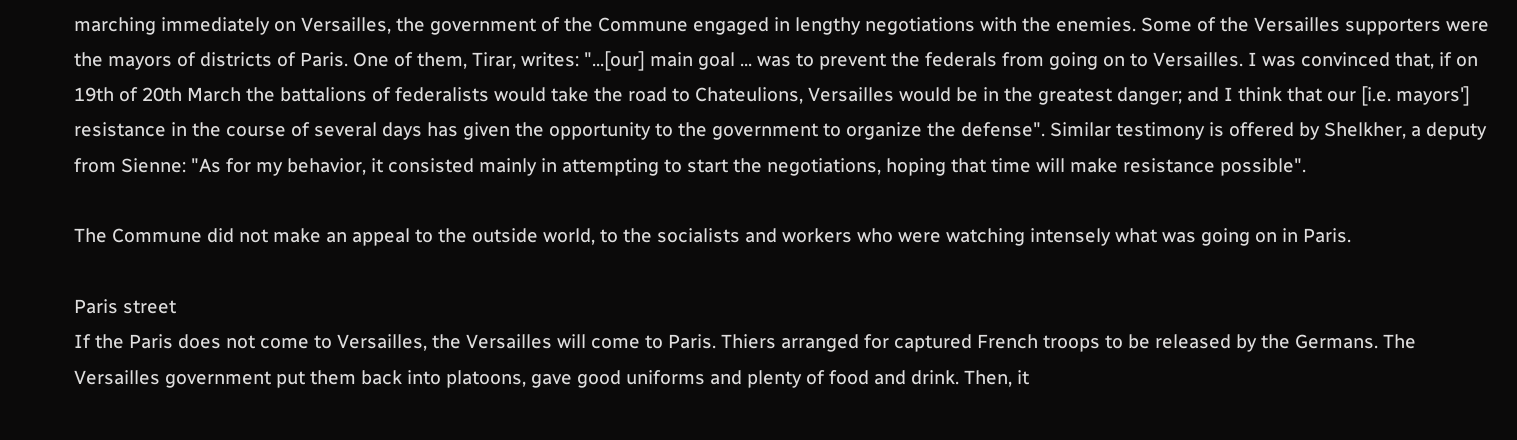marching immediately on Versailles, the government of the Commune engaged in lengthy negotiations with the enemies. Some of the Versailles supporters were the mayors of districts of Paris. One of them, Tirar, writes: "...[our] main goal ... was to prevent the federals from going on to Versailles. I was convinced that, if on 19th of 20th March the battalions of federalists would take the road to Chateulions, Versailles would be in the greatest danger; and I think that our [i.e. mayors'] resistance in the course of several days has given the opportunity to the government to organize the defense". Similar testimony is offered by Shelkher, a deputy from Sienne: "As for my behavior, it consisted mainly in attempting to start the negotiations, hoping that time will make resistance possible".

The Commune did not make an appeal to the outside world, to the socialists and workers who were watching intensely what was going on in Paris.

Paris street
If the Paris does not come to Versailles, the Versailles will come to Paris. Thiers arranged for captured French troops to be released by the Germans. The Versailles government put them back into platoons, gave good uniforms and plenty of food and drink. Then, it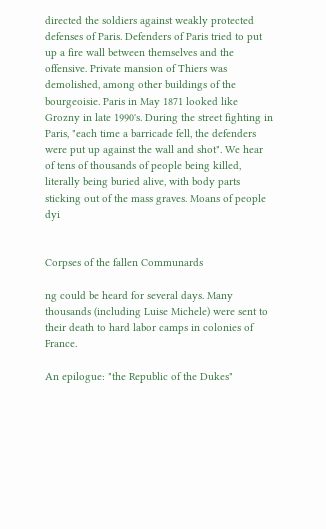directed the soldiers against weakly protected defenses of Paris. Defenders of Paris tried to put up a fire wall between themselves and the offensive. Private mansion of Thiers was demolished, among other buildings of the bourgeoisie. Paris in May 1871 looked like Grozny in late 1990's. During the street fighting in Paris, "each time a barricade fell, the defenders were put up against the wall and shot". We hear of tens of thousands of people being killed, literally being buried alive, with body parts sticking out of the mass graves. Moans of people dyi


Corpses of the fallen Communards

ng could be heard for several days. Many thousands (including Luise Michele) were sent to their death to hard labor camps in colonies of France.

An epilogue: "the Republic of the Dukes"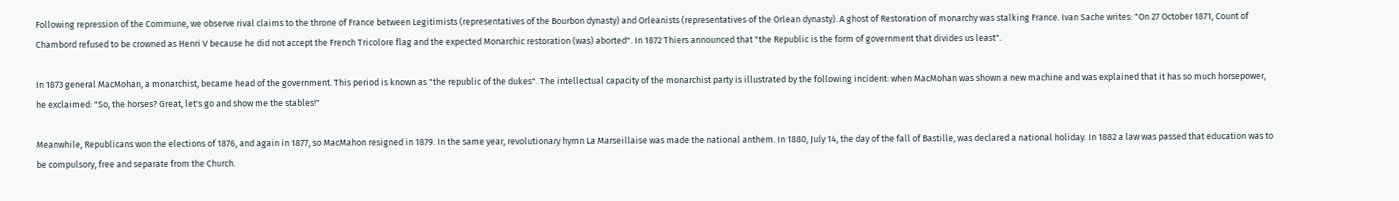Following repression of the Commune, we observe rival claims to the throne of France between Legitimists (representatives of the Bourbon dynasty) and Orleanists (representatives of the Orlean dynasty). A ghost of Restoration of monarchy was stalking France. Ivan Sache writes: "On 27 October 1871, Count of Chambord refused to be crowned as Henri V because he did not accept the French Tricolore flag and the expected Monarchic restoration (was) aborted". In 1872 Thiers announced that "the Republic is the form of government that divides us least".

In 1873 general MacMohan, a monarchist, became head of the government. This period is known as "the republic of the dukes". The intellectual capacity of the monarchist party is illustrated by the following incident: when MacMohan was shown a new machine and was explained that it has so much horsepower, he exclaimed: "So, the horses? Great, let's go and show me the stables!"

Meanwhile, Republicans won the elections of 1876, and again in 1877, so MacMahon resigned in 1879. In the same year, revolutionary hymn La Marseillaise was made the national anthem. In 1880, July 14, the day of the fall of Bastille, was declared a national holiday. In 1882 a law was passed that education was to be compulsory, free and separate from the Church.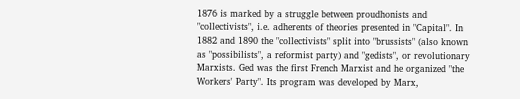1876 is marked by a struggle between proudhonists and "collectivists", i.e. adherents of theories presented in "Capital". In 1882 and 1890 the "collectivists" split into "brussists" (also known as "possibilists", a reformist party) and "gedists", or revolutionary Marxists. Ged was the first French Marxist and he organized "the Workers' Party". Its program was developed by Marx,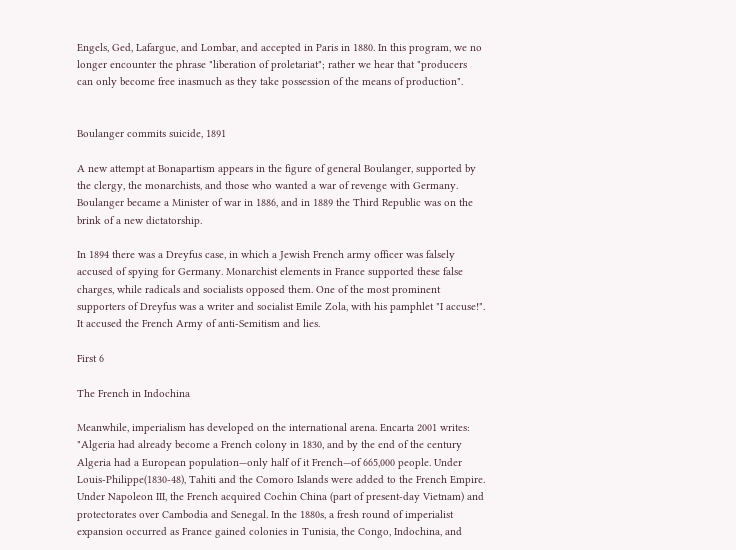Engels, Ged, Lafargue, and Lombar, and accepted in Paris in 1880. In this program, we no longer encounter the phrase "liberation of proletariat"; rather we hear that "producers can only become free inasmuch as they take possession of the means of production".


Boulanger commits suicide, 1891

A new attempt at Bonapartism appears in the figure of general Boulanger, supported by the clergy, the monarchists, and those who wanted a war of revenge with Germany. Boulanger became a Minister of war in 1886, and in 1889 the Third Republic was on the brink of a new dictatorship.

In 1894 there was a Dreyfus case, in which a Jewish French army officer was falsely accused of spying for Germany. Monarchist elements in France supported these false charges, while radicals and socialists opposed them. One of the most prominent supporters of Dreyfus was a writer and socialist Emile Zola, with his pamphlet "I accuse!". It accused the French Army of anti-Semitism and lies.

First 6

The French in Indochina

Meanwhile, imperialism has developed on the international arena. Encarta 2001 writes: "Algeria had already become a French colony in 1830, and by the end of the century Algeria had a European population—only half of it French—of 665,000 people. Under Louis-Philippe(1830-48), Tahiti and the Comoro Islands were added to the French Empire. Under Napoleon III, the French acquired Cochin China (part of present-day Vietnam) and protectorates over Cambodia and Senegal. In the 1880s, a fresh round of imperialist expansion occurred as France gained colonies in Tunisia, the Congo, Indochina, and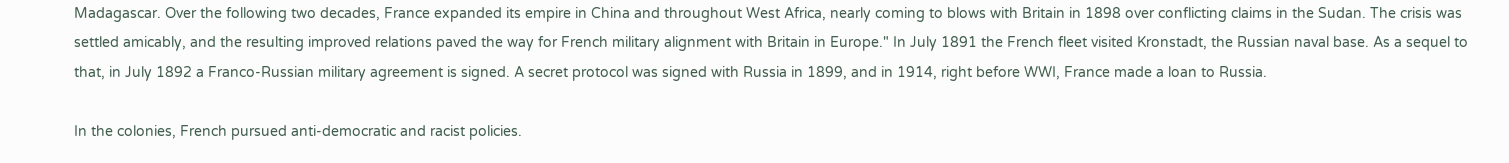Madagascar. Over the following two decades, France expanded its empire in China and throughout West Africa, nearly coming to blows with Britain in 1898 over conflicting claims in the Sudan. The crisis was settled amicably, and the resulting improved relations paved the way for French military alignment with Britain in Europe." In July 1891 the French fleet visited Kronstadt, the Russian naval base. As a sequel to that, in July 1892 a Franco-Russian military agreement is signed. A secret protocol was signed with Russia in 1899, and in 1914, right before WWI, France made a loan to Russia.

In the colonies, French pursued anti-democratic and racist policies.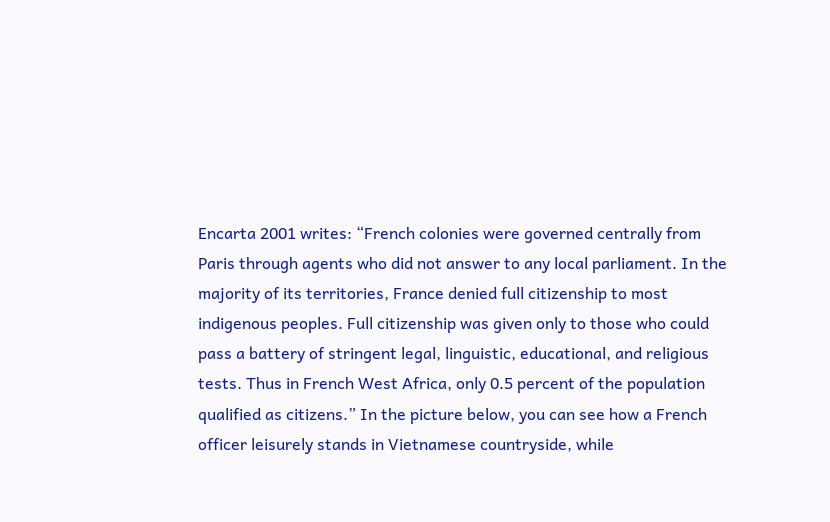Encarta 2001 writes: “French colonies were governed centrally from Paris through agents who did not answer to any local parliament. In the majority of its territories, France denied full citizenship to most indigenous peoples. Full citizenship was given only to those who could pass a battery of stringent legal, linguistic, educational, and religious tests. Thus in French West Africa, only 0.5 percent of the population qualified as citizens.” In the picture below, you can see how a French officer leisurely stands in Vietnamese countryside, while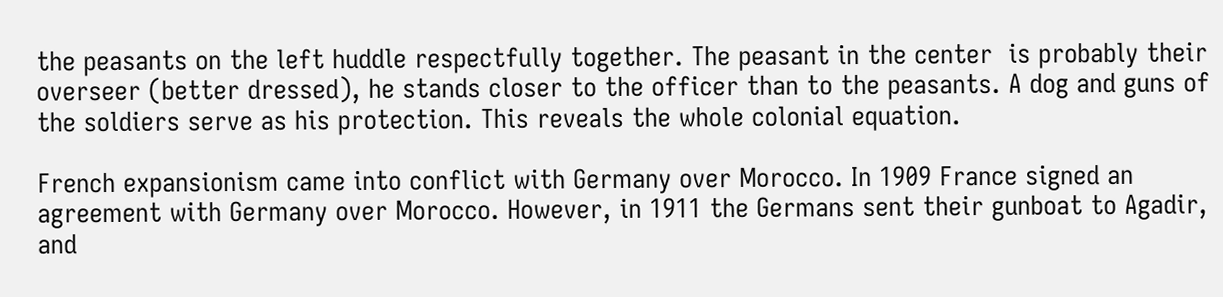the peasants on the left huddle respectfully together. The peasant in the center  is probably their overseer (better dressed), he stands closer to the officer than to the peasants. A dog and guns of the soldiers serve as his protection. This reveals the whole colonial equation.

French expansionism came into conflict with Germany over Morocco. In 1909 France signed an agreement with Germany over Morocco. However, in 1911 the Germans sent their gunboat to Agadir, and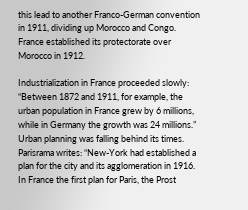this lead to another Franco-German convention in 1911, dividing up Morocco and Congo. France established its protectorate over Morocco in 1912.

Industrialization in France proceeded slowly: “Between 1872 and 1911, for example, the urban population in France grew by 6 millions, while in Germany the growth was 24 millions.” Urban planning was falling behind its times. Parisrama writes: “New-York had established a plan for the city and its agglomeration in 1916. In France the first plan for Paris, the Prost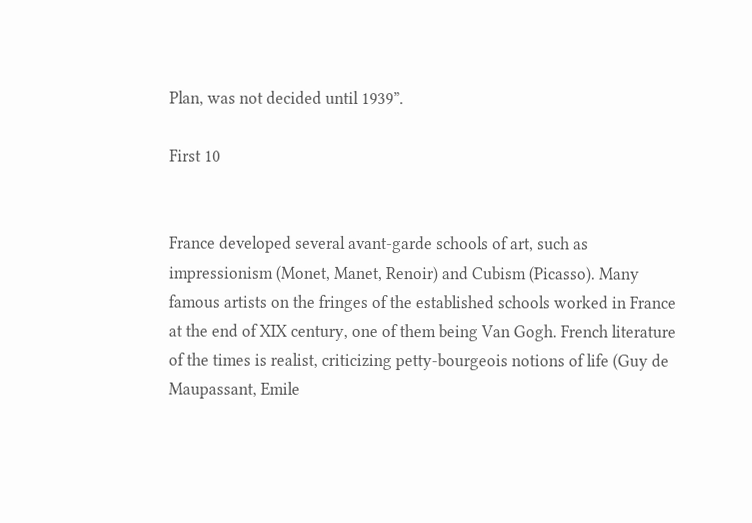Plan, was not decided until 1939”.

First 10


France developed several avant-garde schools of art, such as impressionism (Monet, Manet, Renoir) and Cubism (Picasso). Many famous artists on the fringes of the established schools worked in France at the end of XIX century, one of them being Van Gogh. French literature of the times is realist, criticizing petty-bourgeois notions of life (Guy de Maupassant, Emile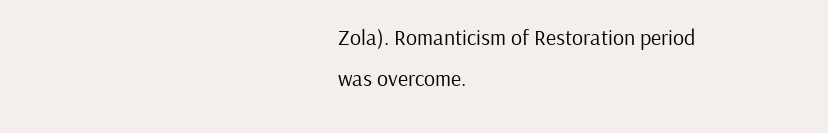Zola). Romanticism of Restoration period was overcome.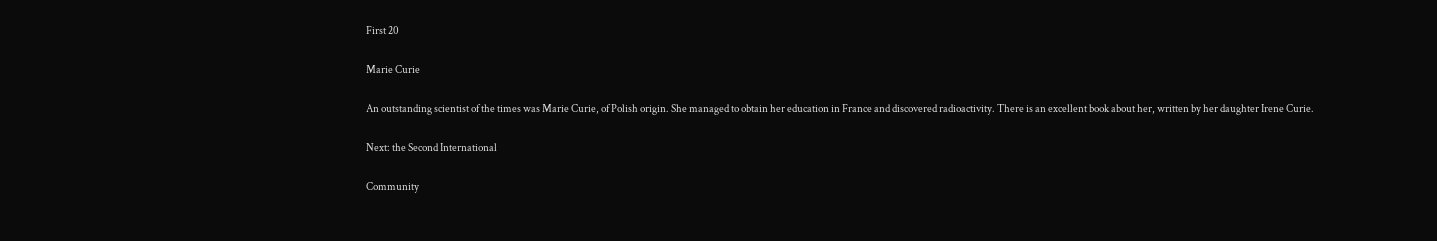First 20

Marie Curie

An outstanding scientist of the times was Marie Curie, of Polish origin. She managed to obtain her education in France and discovered radioactivity. There is an excellent book about her, written by her daughter Irene Curie.

Next: the Second International

Community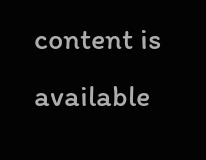content is available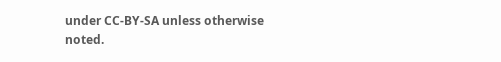under CC-BY-SA unless otherwise noted.